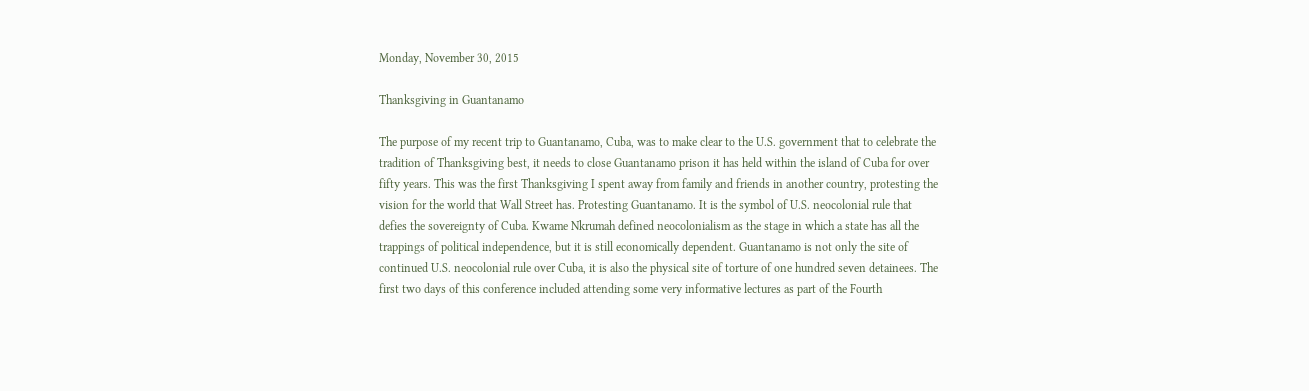Monday, November 30, 2015

Thanksgiving in Guantanamo

The purpose of my recent trip to Guantanamo, Cuba, was to make clear to the U.S. government that to celebrate the tradition of Thanksgiving best, it needs to close Guantanamo prison it has held within the island of Cuba for over fifty years. This was the first Thanksgiving I spent away from family and friends in another country, protesting the vision for the world that Wall Street has. Protesting Guantanamo. It is the symbol of U.S. neocolonial rule that defies the sovereignty of Cuba. Kwame Nkrumah defined neocolonialism as the stage in which a state has all the trappings of political independence, but it is still economically dependent. Guantanamo is not only the site of continued U.S. neocolonial rule over Cuba, it is also the physical site of torture of one hundred seven detainees. The first two days of this conference included attending some very informative lectures as part of the Fourth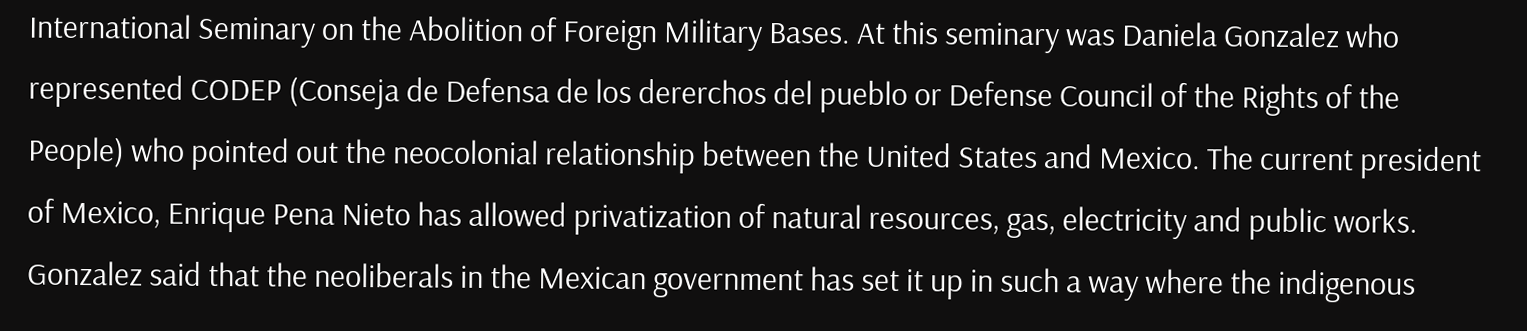International Seminary on the Abolition of Foreign Military Bases. At this seminary was Daniela Gonzalez who represented CODEP (Conseja de Defensa de los dererchos del pueblo or Defense Council of the Rights of the People) who pointed out the neocolonial relationship between the United States and Mexico. The current president of Mexico, Enrique Pena Nieto has allowed privatization of natural resources, gas, electricity and public works. Gonzalez said that the neoliberals in the Mexican government has set it up in such a way where the indigenous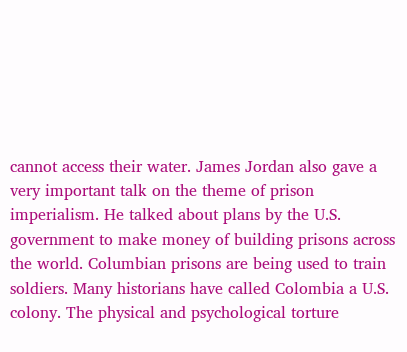cannot access their water. James Jordan also gave a very important talk on the theme of prison imperialism. He talked about plans by the U.S. government to make money of building prisons across the world. Columbian prisons are being used to train soldiers. Many historians have called Colombia a U.S. colony. The physical and psychological torture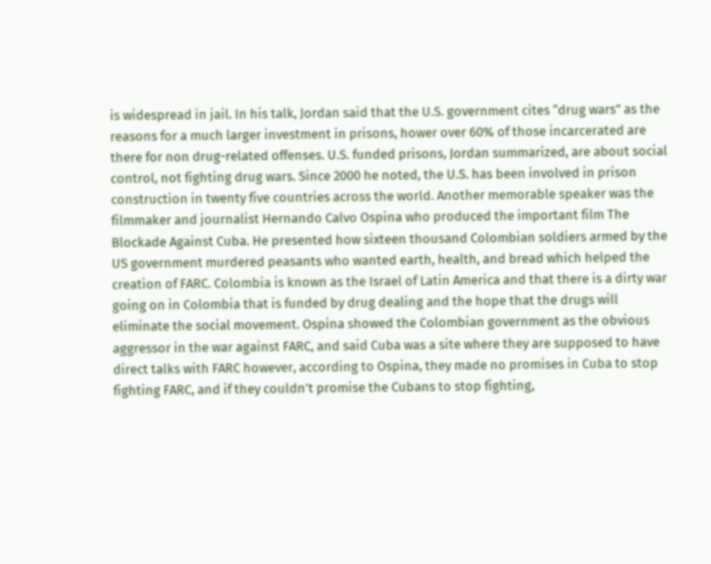is widespread in jail. In his talk, Jordan said that the U.S. government cites “drug wars” as the reasons for a much larger investment in prisons, hower over 60% of those incarcerated are there for non drug-related offenses. U.S. funded prisons, Jordan summarized, are about social control, not fighting drug wars. Since 2000 he noted, the U.S. has been involved in prison construction in twenty five countries across the world. Another memorable speaker was the filmmaker and journalist Hernando Calvo Ospina who produced the important film The Blockade Against Cuba. He presented how sixteen thousand Colombian soldiers armed by the US government murdered peasants who wanted earth, health, and bread which helped the creation of FARC. Colombia is known as the Israel of Latin America and that there is a dirty war going on in Colombia that is funded by drug dealing and the hope that the drugs will eliminate the social movement. Ospina showed the Colombian government as the obvious aggressor in the war against FARC, and said Cuba was a site where they are supposed to have direct talks with FARC however, according to Ospina, they made no promises in Cuba to stop fighting FARC, and if they couldn’t promise the Cubans to stop fighting,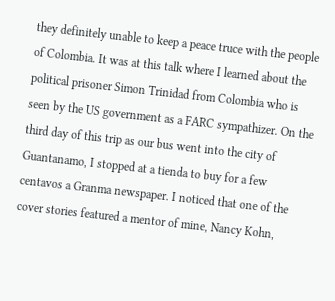they definitely unable to keep a peace truce with the people of Colombia. It was at this talk where I learned about the political prisoner Simon Trinidad from Colombia who is seen by the US government as a FARC sympathizer. On the third day of this trip as our bus went into the city of Guantanamo, I stopped at a tienda to buy for a few centavos a Granma newspaper. I noticed that one of the cover stories featured a mentor of mine, Nancy Kohn,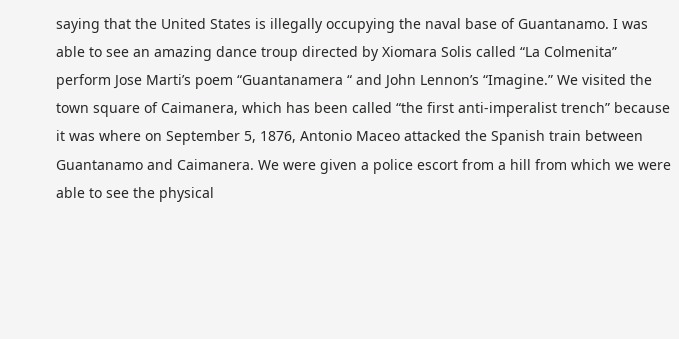saying that the United States is illegally occupying the naval base of Guantanamo. I was able to see an amazing dance troup directed by Xiomara Solis called “La Colmenita” perform Jose Marti’s poem “Guantanamera “ and John Lennon’s “Imagine.” We visited the town square of Caimanera, which has been called “the first anti-imperalist trench” because it was where on September 5, 1876, Antonio Maceo attacked the Spanish train between Guantanamo and Caimanera. We were given a police escort from a hill from which we were able to see the physical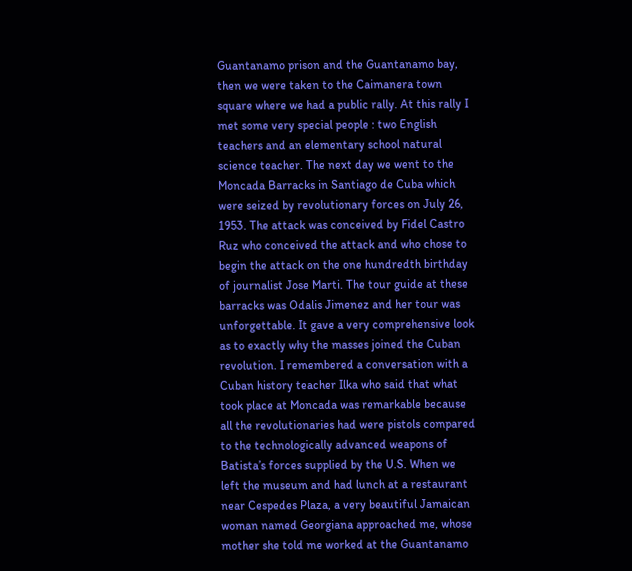Guantanamo prison and the Guantanamo bay, then we were taken to the Caimanera town square where we had a public rally. At this rally I met some very special people : two English teachers and an elementary school natural science teacher. The next day we went to the Moncada Barracks in Santiago de Cuba which were seized by revolutionary forces on July 26, 1953. The attack was conceived by Fidel Castro Ruz who conceived the attack and who chose to begin the attack on the one hundredth birthday of journalist Jose Marti. The tour guide at these barracks was Odalis Jimenez and her tour was unforgettable. It gave a very comprehensive look as to exactly why the masses joined the Cuban revolution. I remembered a conversation with a Cuban history teacher Ilka who said that what took place at Moncada was remarkable because all the revolutionaries had were pistols compared to the technologically advanced weapons of Batista’s forces supplied by the U.S. When we left the museum and had lunch at a restaurant near Cespedes Plaza, a very beautiful Jamaican woman named Georgiana approached me, whose mother she told me worked at the Guantanamo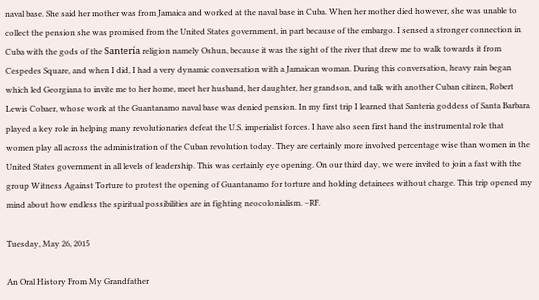naval base. She said her mother was from Jamaica and worked at the naval base in Cuba. When her mother died however, she was unable to collect the pension she was promised from the United States government, in part because of the embargo. I sensed a stronger connection in Cuba with the gods of the Santería religion namely Oshun, because it was the sight of the river that drew me to walk towards it from Cespedes Square, and when I did, I had a very dynamic conversation with a Jamaican woman. During this conversation, heavy rain began which led Georgiana to invite me to her home, meet her husband, her daughter, her grandson, and talk with another Cuban citizen, Robert Lewis Cobaer, whose work at the Guantanamo naval base was denied pension. In my first trip I learned that Santeria goddess of Santa Barbara played a key role in helping many revolutionaries defeat the U.S. imperialist forces. I have also seen first hand the instrumental role that women play all across the administration of the Cuban revolution today. They are certainly more involved percentage wise than women in the United States government in all levels of leadership. This was certainly eye opening. On our third day, we were invited to join a fast with the group Witness Against Torture to protest the opening of Guantanamo for torture and holding detainees without charge. This trip opened my mind about how endless the spiritual possibilities are in fighting neocolonialism. –RF.

Tuesday, May 26, 2015

An Oral History From My Grandfather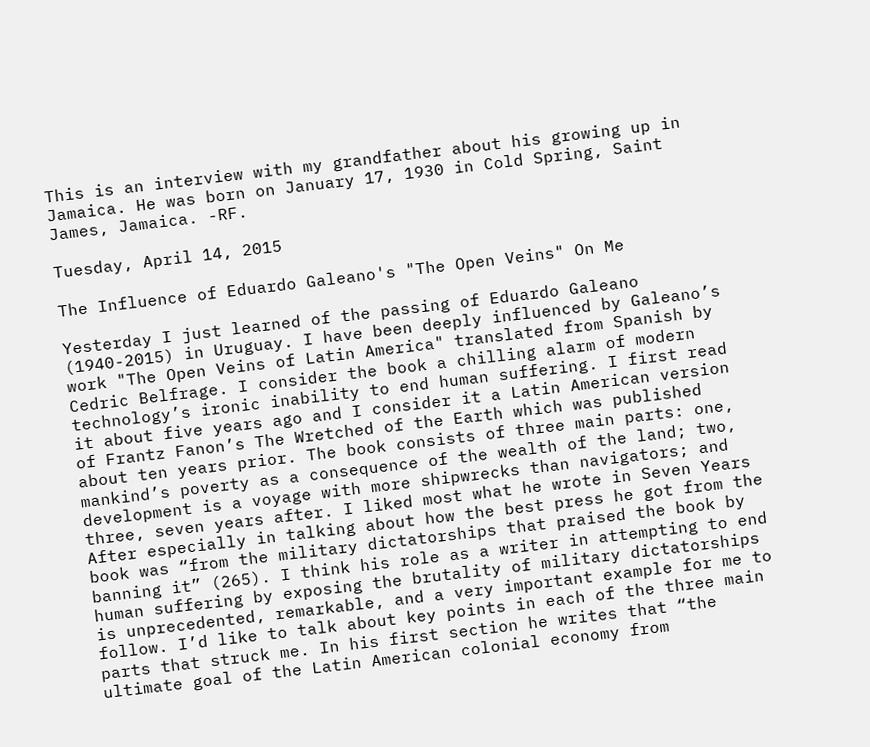This is an interview with my grandfather about his growing up in Jamaica. He was born on January 17, 1930 in Cold Spring, Saint James, Jamaica. -RF.

Tuesday, April 14, 2015

The Influence of Eduardo Galeano's "The Open Veins" On Me

Yesterday I just learned of the passing of Eduardo Galeano (1940-2015) in Uruguay. I have been deeply influenced by Galeano’s work "The Open Veins of Latin America" translated from Spanish by Cedric Belfrage. I consider the book a chilling alarm of modern technology’s ironic inability to end human suffering. I first read it about five years ago and I consider it a Latin American version of Frantz Fanon’s The Wretched of the Earth which was published about ten years prior. The book consists of three main parts: one, mankind’s poverty as a consequence of the wealth of the land; two, development is a voyage with more shipwrecks than navigators; and three, seven years after. I liked most what he wrote in Seven Years After especially in talking about how the best press he got from the book was “from the military dictatorships that praised the book by banning it” (265). I think his role as a writer in attempting to end human suffering by exposing the brutality of military dictatorships is unprecedented, remarkable, and a very important example for me to follow. I’d like to talk about key points in each of the three main parts that struck me. In his first section he writes that “the ultimate goal of the Latin American colonial economy from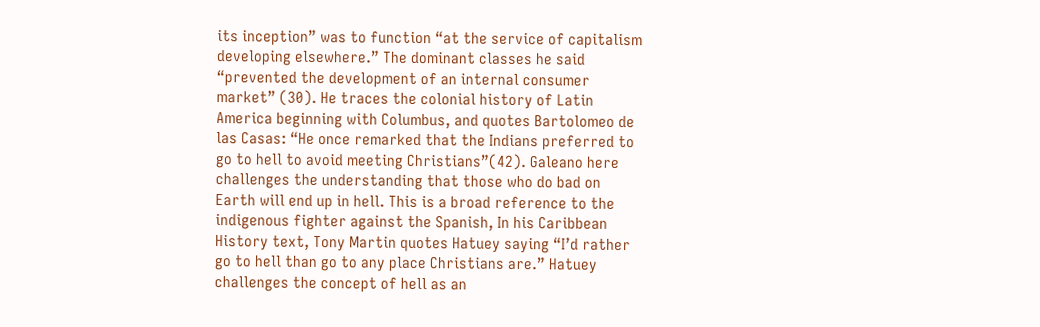its inception” was to function “at the service of capitalism developing elsewhere.” The dominant classes he said “prevented the development of an internal consumer market” (30). He traces the colonial history of Latin America beginning with Columbus, and quotes Bartolomeo de las Casas: “He once remarked that the Indians preferred to go to hell to avoid meeting Christians”(42). Galeano here challenges the understanding that those who do bad on Earth will end up in hell. This is a broad reference to the indigenous fighter against the Spanish, In his Caribbean History text, Tony Martin quotes Hatuey saying “I’d rather go to hell than go to any place Christians are.” Hatuey challenges the concept of hell as an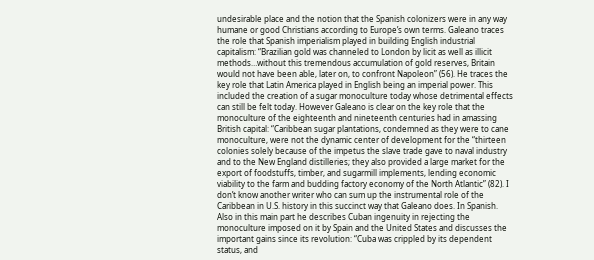undesirable place and the notion that the Spanish colonizers were in any way humane or good Christians according to Europe’s own terms. Galeano traces the role that Spanish imperialism played in building English industrial capitalism: “Brazilian gold was channeled to London by licit as well as illicit methods…without this tremendous accumulation of gold reserves, Britain would not have been able, later on, to confront Napoleon” (56). He traces the key role that Latin America played in English being an imperial power. This included the creation of a sugar monoculture today whose detrimental effects can still be felt today. However Galeano is clear on the key role that the monoculture of the eighteenth and nineteenth centuries had in amassing British capital: “Caribbean sugar plantations, condemned as they were to cane monoculture, were not the dynamic center of development for the “thirteen colonies solely because of the impetus the slave trade gave to naval industry and to the New England distilleries; they also provided a large market for the export of foodstuffs, timber, and sugarmill implements, lending economic viability to the farm and budding factory economy of the North Atlantic” (82). I don’t know another writer who can sum up the instrumental role of the Caribbean in U.S. history in this succinct way that Galeano does. In Spanish. Also in this main part he describes Cuban ingenuity in rejecting the monoculture imposed on it by Spain and the United States and discusses the important gains since its revolution: “Cuba was crippled by its dependent status, and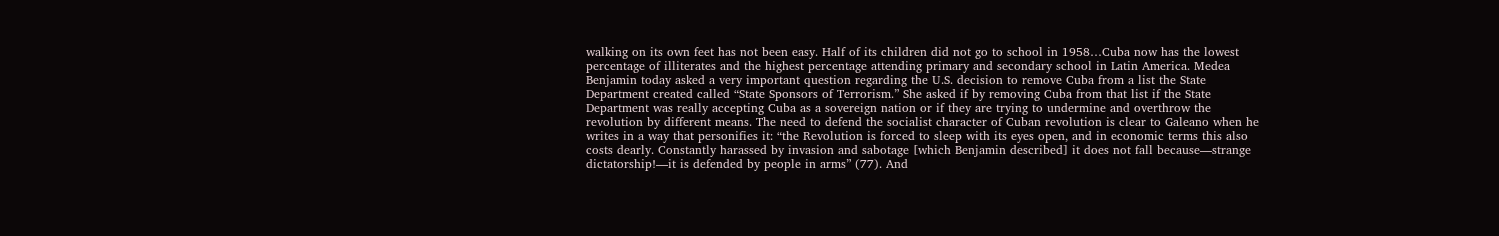walking on its own feet has not been easy. Half of its children did not go to school in 1958…Cuba now has the lowest percentage of illiterates and the highest percentage attending primary and secondary school in Latin America. Medea Benjamin today asked a very important question regarding the U.S. decision to remove Cuba from a list the State Department created called “State Sponsors of Terrorism.” She asked if by removing Cuba from that list if the State Department was really accepting Cuba as a sovereign nation or if they are trying to undermine and overthrow the revolution by different means. The need to defend the socialist character of Cuban revolution is clear to Galeano when he writes in a way that personifies it: “the Revolution is forced to sleep with its eyes open, and in economic terms this also costs dearly. Constantly harassed by invasion and sabotage [which Benjamin described] it does not fall because—strange dictatorship!—it is defended by people in arms” (77). And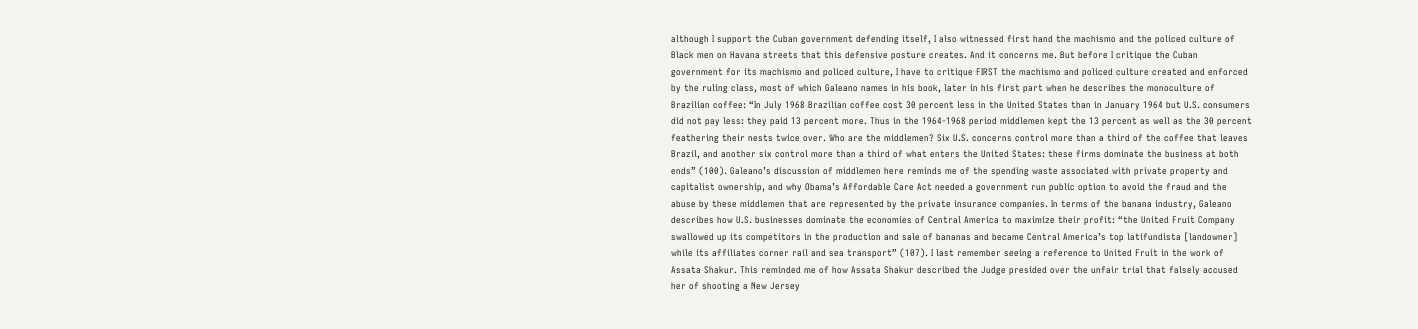although I support the Cuban government defending itself, I also witnessed first hand the machismo and the policed culture of Black men on Havana streets that this defensive posture creates. And it concerns me. But before I critique the Cuban government for its machismo and policed culture, I have to critique FIRST the machismo and policed culture created and enforced by the ruling class, most of which Galeano names in his book, later in his first part when he describes the monoculture of Brazilian coffee: “In July 1968 Brazilian coffee cost 30 percent less in the United States than in January 1964 but U.S. consumers did not pay less: they paid 13 percent more. Thus in the 1964-1968 period middlemen kept the 13 percent as well as the 30 percent feathering their nests twice over. Who are the middlemen? Six U.S. concerns control more than a third of the coffee that leaves Brazil, and another six control more than a third of what enters the United States: these firms dominate the business at both ends” (100). Galeano’s discussion of middlemen here reminds me of the spending waste associated with private property and capitalist ownership, and why Obama’s Affordable Care Act needed a government run public option to avoid the fraud and the abuse by these middlemen that are represented by the private insurance companies. In terms of the banana industry, Galeano describes how U.S. businesses dominate the economies of Central America to maximize their profit: “the United Fruit Company swallowed up its competitors in the production and sale of bananas and became Central America’s top latifundista [landowner] while its affiliates corner rail and sea transport” (107). I last remember seeing a reference to United Fruit in the work of Assata Shakur. This reminded me of how Assata Shakur described the Judge presided over the unfair trial that falsely accused her of shooting a New Jersey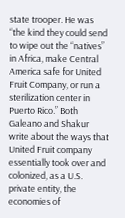state trooper. He was “the kind they could send to wipe out the “natives” in Africa, make Central America safe for United Fruit Company, or run a sterilization center in Puerto Rico.” Both Galeano and Shakur write about the ways that United Fruit company essentially took over and colonized, as a U.S. private entity, the economies of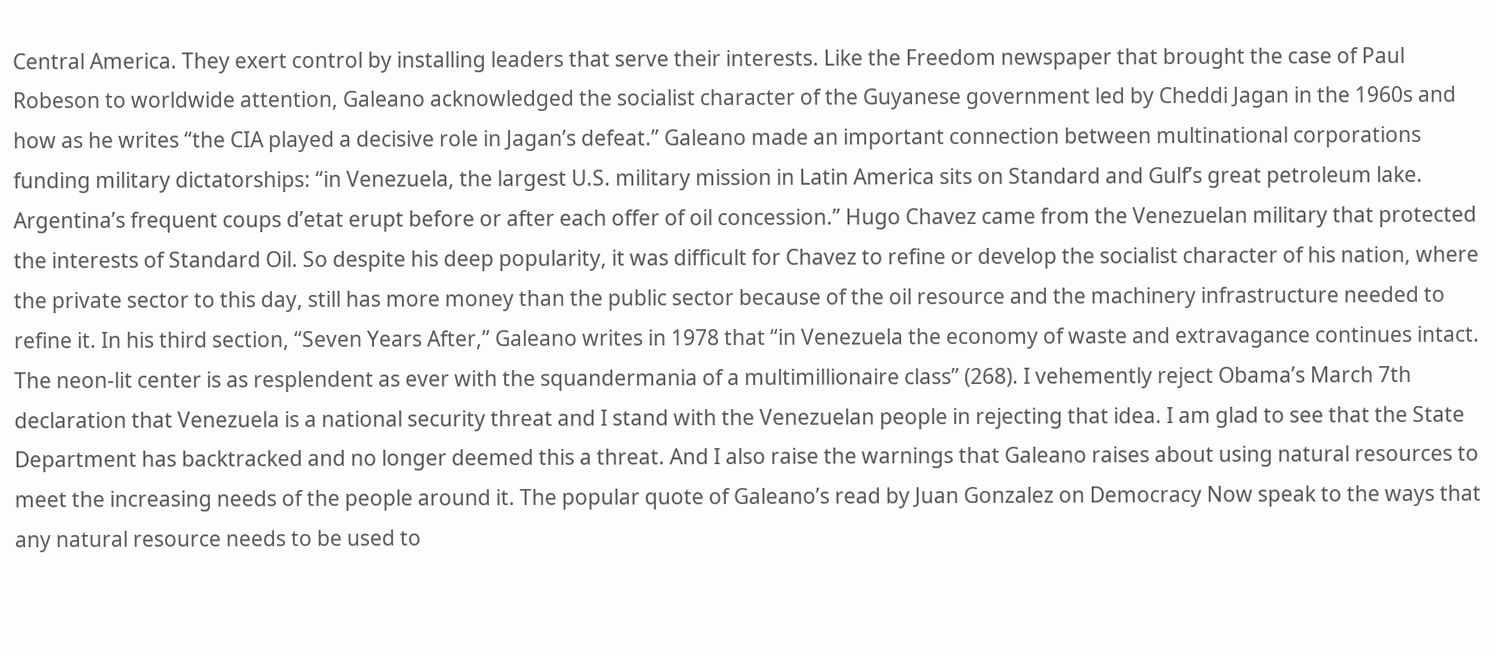Central America. They exert control by installing leaders that serve their interests. Like the Freedom newspaper that brought the case of Paul Robeson to worldwide attention, Galeano acknowledged the socialist character of the Guyanese government led by Cheddi Jagan in the 1960s and how as he writes “the CIA played a decisive role in Jagan’s defeat.” Galeano made an important connection between multinational corporations funding military dictatorships: “in Venezuela, the largest U.S. military mission in Latin America sits on Standard and Gulf’s great petroleum lake. Argentina’s frequent coups d’etat erupt before or after each offer of oil concession.” Hugo Chavez came from the Venezuelan military that protected the interests of Standard Oil. So despite his deep popularity, it was difficult for Chavez to refine or develop the socialist character of his nation, where the private sector to this day, still has more money than the public sector because of the oil resource and the machinery infrastructure needed to refine it. In his third section, “Seven Years After,” Galeano writes in 1978 that “in Venezuela the economy of waste and extravagance continues intact. The neon-lit center is as resplendent as ever with the squandermania of a multimillionaire class” (268). I vehemently reject Obama’s March 7th declaration that Venezuela is a national security threat and I stand with the Venezuelan people in rejecting that idea. I am glad to see that the State Department has backtracked and no longer deemed this a threat. And I also raise the warnings that Galeano raises about using natural resources to meet the increasing needs of the people around it. The popular quote of Galeano’s read by Juan Gonzalez on Democracy Now speak to the ways that any natural resource needs to be used to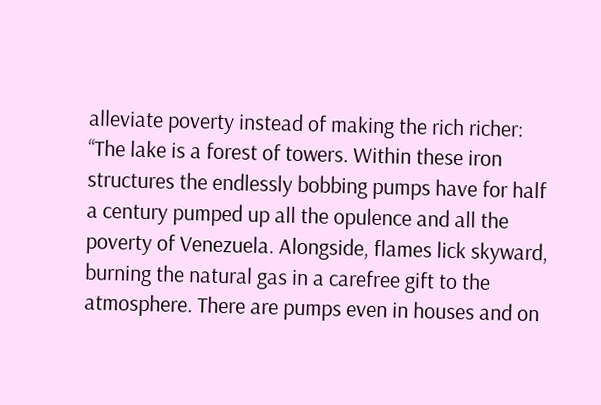alleviate poverty instead of making the rich richer: “The lake is a forest of towers. Within these iron structures the endlessly bobbing pumps have for half a century pumped up all the opulence and all the poverty of Venezuela. Alongside, flames lick skyward, burning the natural gas in a carefree gift to the atmosphere. There are pumps even in houses and on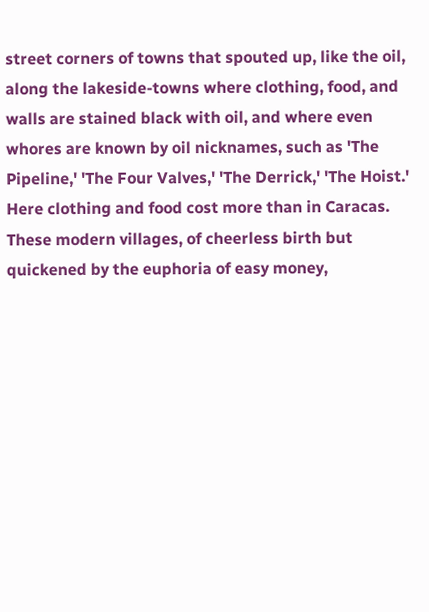street corners of towns that spouted up, like the oil, along the lakeside-towns where clothing, food, and walls are stained black with oil, and where even whores are known by oil nicknames, such as 'The Pipeline,' 'The Four Valves,' 'The Derrick,' 'The Hoist.' Here clothing and food cost more than in Caracas. These modern villages, of cheerless birth but quickened by the euphoria of easy money,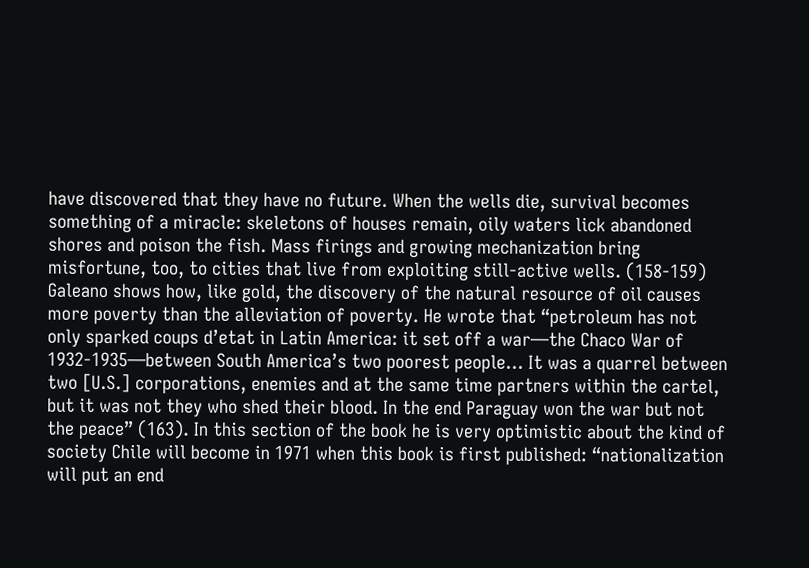have discovered that they have no future. When the wells die, survival becomes something of a miracle: skeletons of houses remain, oily waters lick abandoned shores and poison the fish. Mass firings and growing mechanization bring misfortune, too, to cities that live from exploiting still-active wells. (158-159) Galeano shows how, like gold, the discovery of the natural resource of oil causes more poverty than the alleviation of poverty. He wrote that “petroleum has not only sparked coups d’etat in Latin America: it set off a war—the Chaco War of 1932-1935—between South America’s two poorest people… It was a quarrel between two [U.S.] corporations, enemies and at the same time partners within the cartel, but it was not they who shed their blood. In the end Paraguay won the war but not the peace” (163). In this section of the book he is very optimistic about the kind of society Chile will become in 1971 when this book is first published: “nationalization will put an end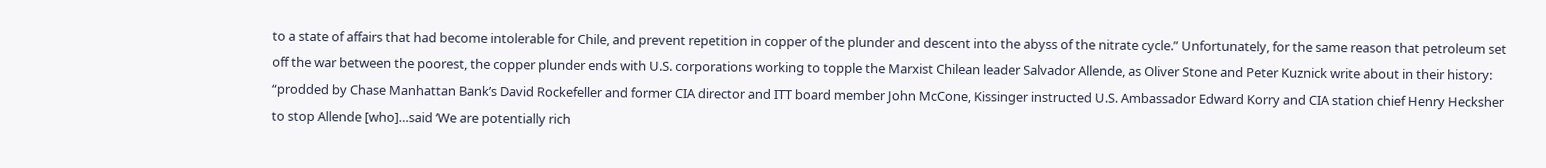to a state of affairs that had become intolerable for Chile, and prevent repetition in copper of the plunder and descent into the abyss of the nitrate cycle.” Unfortunately, for the same reason that petroleum set off the war between the poorest, the copper plunder ends with U.S. corporations working to topple the Marxist Chilean leader Salvador Allende, as Oliver Stone and Peter Kuznick write about in their history: “prodded by Chase Manhattan Bank’s David Rockefeller and former CIA director and ITT board member John McCone, Kissinger instructed U.S. Ambassador Edward Korry and CIA station chief Henry Hecksher to stop Allende [who]…said ‘We are potentially rich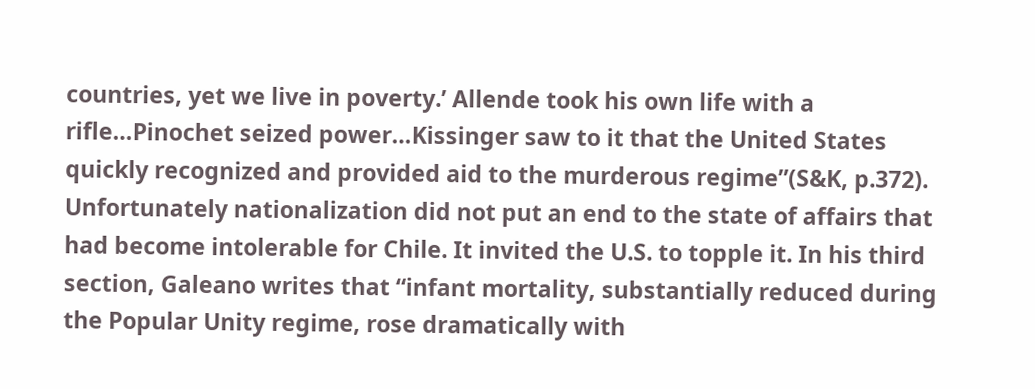countries, yet we live in poverty.’ Allende took his own life with a rifle…Pinochet seized power…Kissinger saw to it that the United States quickly recognized and provided aid to the murderous regime”(S&K, p.372). Unfortunately nationalization did not put an end to the state of affairs that had become intolerable for Chile. It invited the U.S. to topple it. In his third section, Galeano writes that “infant mortality, substantially reduced during the Popular Unity regime, rose dramatically with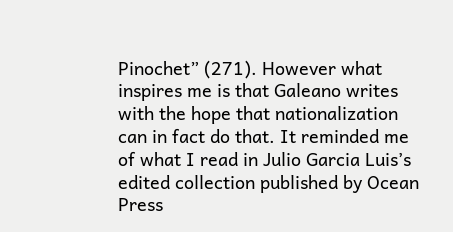Pinochet” (271). However what inspires me is that Galeano writes with the hope that nationalization can in fact do that. It reminded me of what I read in Julio Garcia Luis’s edited collection published by Ocean Press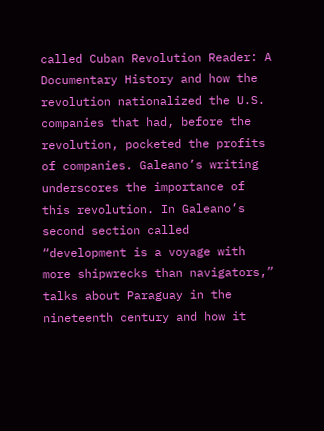called Cuban Revolution Reader: A Documentary History and how the revolution nationalized the U.S. companies that had, before the revolution, pocketed the profits of companies. Galeano’s writing underscores the importance of this revolution. In Galeano’s second section called “development is a voyage with more shipwrecks than navigators,” talks about Paraguay in the nineteenth century and how it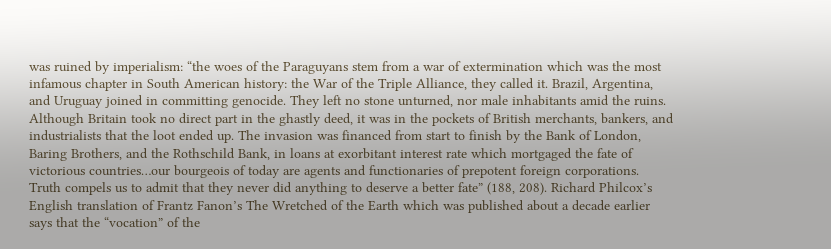was ruined by imperialism: “the woes of the Paraguyans stem from a war of extermination which was the most infamous chapter in South American history: the War of the Triple Alliance, they called it. Brazil, Argentina, and Uruguay joined in committing genocide. They left no stone unturned, nor male inhabitants amid the ruins. Although Britain took no direct part in the ghastly deed, it was in the pockets of British merchants, bankers, and industrialists that the loot ended up. The invasion was financed from start to finish by the Bank of London, Baring Brothers, and the Rothschild Bank, in loans at exorbitant interest rate which mortgaged the fate of victorious countries…our bourgeois of today are agents and functionaries of prepotent foreign corporations. Truth compels us to admit that they never did anything to deserve a better fate” (188, 208). Richard Philcox’s English translation of Frantz Fanon’s The Wretched of the Earth which was published about a decade earlier says that the “vocation” of the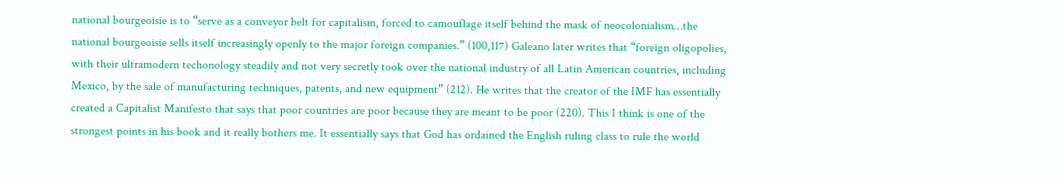national bourgeoisie is to “serve as a conveyor belt for capitalism, forced to camouflage itself behind the mask of neocolonialism…the national bourgeoisie sells itself increasingly openly to the major foreign companies.” (100,117) Galeano later writes that “foreign oligopolies, with their ultramodern techonology steadily and not very secretly took over the national industry of all Latin American countries, including Mexico, by the sale of manufacturing techniques, patents, and new equipment” (212). He writes that the creator of the IMF has essentially created a Capitalist Manifesto that says that poor countries are poor because they are meant to be poor (220). This I think is one of the strongest points in his book and it really bothers me. It essentially says that God has ordained the English ruling class to rule the world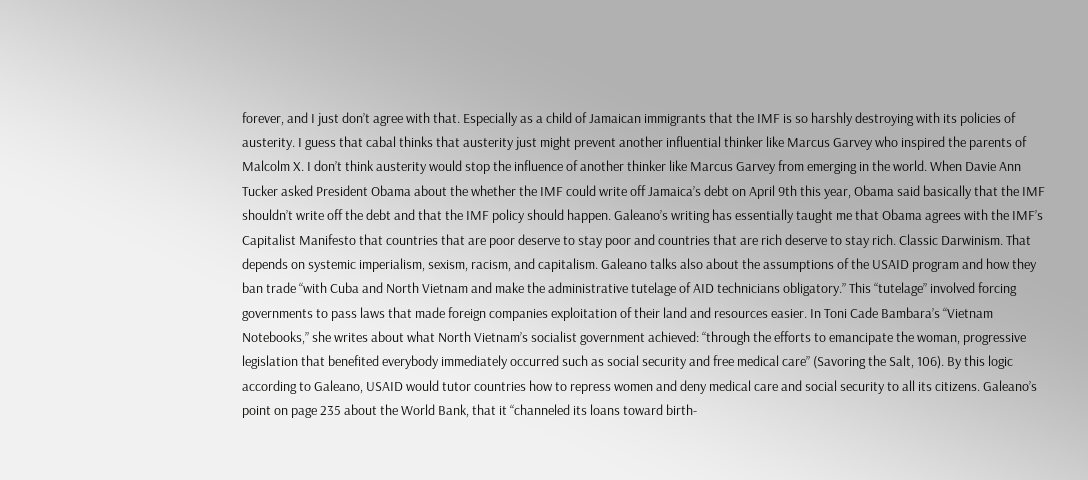forever, and I just don’t agree with that. Especially as a child of Jamaican immigrants that the IMF is so harshly destroying with its policies of austerity. I guess that cabal thinks that austerity just might prevent another influential thinker like Marcus Garvey who inspired the parents of Malcolm X. I don’t think austerity would stop the influence of another thinker like Marcus Garvey from emerging in the world. When Davie Ann Tucker asked President Obama about the whether the IMF could write off Jamaica’s debt on April 9th this year, Obama said basically that the IMF shouldn’t write off the debt and that the IMF policy should happen. Galeano’s writing has essentially taught me that Obama agrees with the IMF’s Capitalist Manifesto that countries that are poor deserve to stay poor and countries that are rich deserve to stay rich. Classic Darwinism. That depends on systemic imperialism, sexism, racism, and capitalism. Galeano talks also about the assumptions of the USAID program and how they ban trade “with Cuba and North Vietnam and make the administrative tutelage of AID technicians obligatory.” This “tutelage” involved forcing governments to pass laws that made foreign companies exploitation of their land and resources easier. In Toni Cade Bambara’s “Vietnam Notebooks,” she writes about what North Vietnam’s socialist government achieved: “through the efforts to emancipate the woman, progressive legislation that benefited everybody immediately occurred such as social security and free medical care” (Savoring the Salt, 106). By this logic according to Galeano, USAID would tutor countries how to repress women and deny medical care and social security to all its citizens. Galeano’s point on page 235 about the World Bank, that it “channeled its loans toward birth-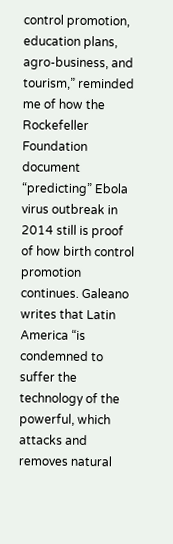control promotion, education plans, agro-business, and tourism,” reminded me of how the Rockefeller Foundation document “predicting” Ebola virus outbreak in 2014 still is proof of how birth control promotion continues. Galeano writes that Latin America “is condemned to suffer the technology of the powerful, which attacks and removes natural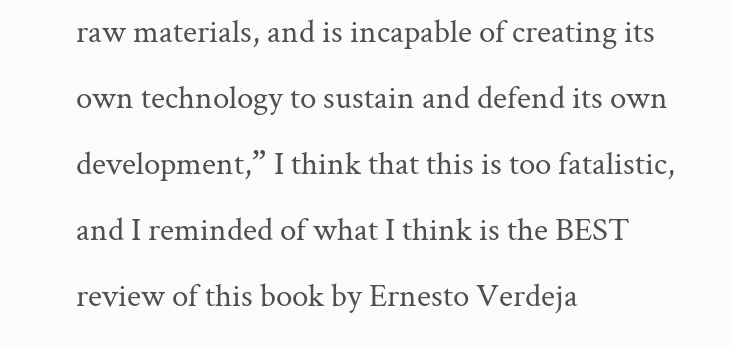raw materials, and is incapable of creating its own technology to sustain and defend its own development,” I think that this is too fatalistic, and I reminded of what I think is the BEST review of this book by Ernesto Verdeja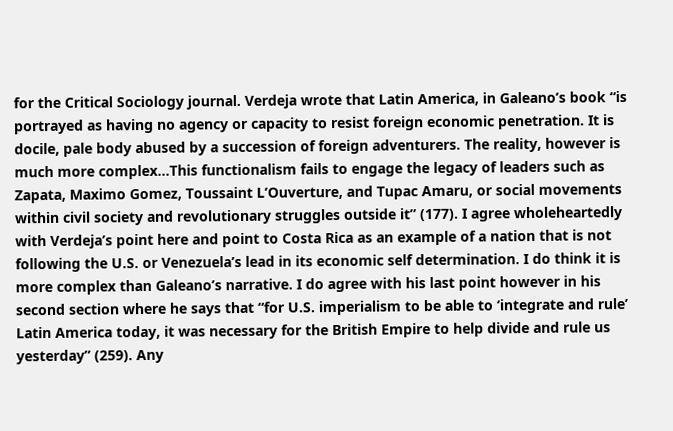for the Critical Sociology journal. Verdeja wrote that Latin America, in Galeano’s book “is portrayed as having no agency or capacity to resist foreign economic penetration. It is docile, pale body abused by a succession of foreign adventurers. The reality, however is much more complex…This functionalism fails to engage the legacy of leaders such as Zapata, Maximo Gomez, Toussaint L’Ouverture, and Tupac Amaru, or social movements within civil society and revolutionary struggles outside it” (177). I agree wholeheartedly with Verdeja’s point here and point to Costa Rica as an example of a nation that is not following the U.S. or Venezuela’s lead in its economic self determination. I do think it is more complex than Galeano’s narrative. I do agree with his last point however in his second section where he says that “for U.S. imperialism to be able to ‘integrate and rule’ Latin America today, it was necessary for the British Empire to help divide and rule us yesterday” (259). Any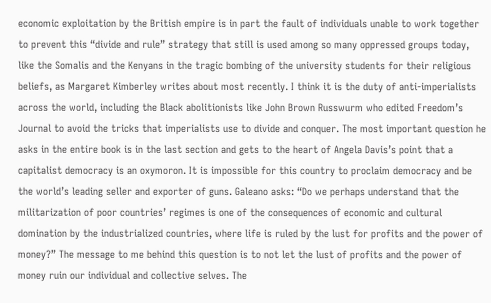economic exploitation by the British empire is in part the fault of individuals unable to work together to prevent this “divide and rule” strategy that still is used among so many oppressed groups today, like the Somalis and the Kenyans in the tragic bombing of the university students for their religious beliefs, as Margaret Kimberley writes about most recently. I think it is the duty of anti-imperialists across the world, including the Black abolitionists like John Brown Russwurm who edited Freedom’s Journal to avoid the tricks that imperialists use to divide and conquer. The most important question he asks in the entire book is in the last section and gets to the heart of Angela Davis’s point that a capitalist democracy is an oxymoron. It is impossible for this country to proclaim democracy and be the world’s leading seller and exporter of guns. Galeano asks: “Do we perhaps understand that the militarization of poor countries’ regimes is one of the consequences of economic and cultural domination by the industrialized countries, where life is ruled by the lust for profits and the power of money?” The message to me behind this question is to not let the lust of profits and the power of money ruin our individual and collective selves. The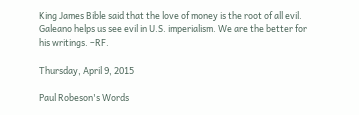King James Bible said that the love of money is the root of all evil. Galeano helps us see evil in U.S. imperialism. We are the better for his writings. –RF.

Thursday, April 9, 2015

Paul Robeson's Words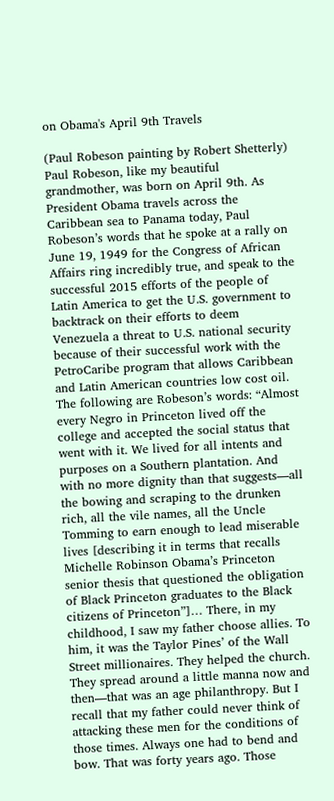on Obama's April 9th Travels

(Paul Robeson painting by Robert Shetterly) Paul Robeson, like my beautiful grandmother, was born on April 9th. As President Obama travels across the Caribbean sea to Panama today, Paul Robeson’s words that he spoke at a rally on June 19, 1949 for the Congress of African Affairs ring incredibly true, and speak to the successful 2015 efforts of the people of Latin America to get the U.S. government to backtrack on their efforts to deem Venezuela a threat to U.S. national security because of their successful work with the PetroCaribe program that allows Caribbean and Latin American countries low cost oil. The following are Robeson’s words: “Almost every Negro in Princeton lived off the college and accepted the social status that went with it. We lived for all intents and purposes on a Southern plantation. And with no more dignity than that suggests—all the bowing and scraping to the drunken rich, all the vile names, all the Uncle Tomming to earn enough to lead miserable lives [describing it in terms that recalls Michelle Robinson Obama’s Princeton senior thesis that questioned the obligation of Black Princeton graduates to the Black citizens of Princeton”]… There, in my childhood, I saw my father choose allies. To him, it was the Taylor Pines’ of the Wall Street millionaires. They helped the church. They spread around a little manna now and then—that was an age philanthropy. But I recall that my father could never think of attacking these men for the conditions of those times. Always one had to bend and bow. That was forty years ago. Those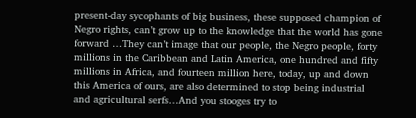present-day sycophants of big business, these supposed champion of Negro rights, can’t grow up to the knowledge that the world has gone forward …They can’t image that our people, the Negro people, forty millions in the Caribbean and Latin America, one hundred and fifty millions in Africa, and fourteen million here, today, up and down this America of ours, are also determined to stop being industrial and agricultural serfs…And you stooges try to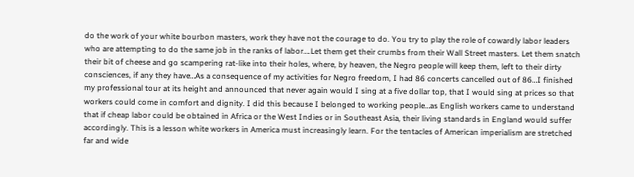do the work of your white bourbon masters, work they have not the courage to do. You try to play the role of cowardly labor leaders who are attempting to do the same job in the ranks of labor….Let them get their crumbs from their Wall Street masters. Let them snatch their bit of cheese and go scampering rat-like into their holes, where, by heaven, the Negro people will keep them, left to their dirty consciences, if any they have…As a consequence of my activities for Negro freedom, I had 86 concerts cancelled out of 86…I finished my professional tour at its height and announced that never again would I sing at a five dollar top, that I would sing at prices so that workers could come in comfort and dignity. I did this because I belonged to working people…as English workers came to understand that if cheap labor could be obtained in Africa or the West Indies or in Southeast Asia, their living standards in England would suffer accordingly. This is a lesson white workers in America must increasingly learn. For the tentacles of American imperialism are stretched far and wide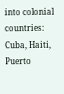into colonial countries: Cuba, Haiti, Puerto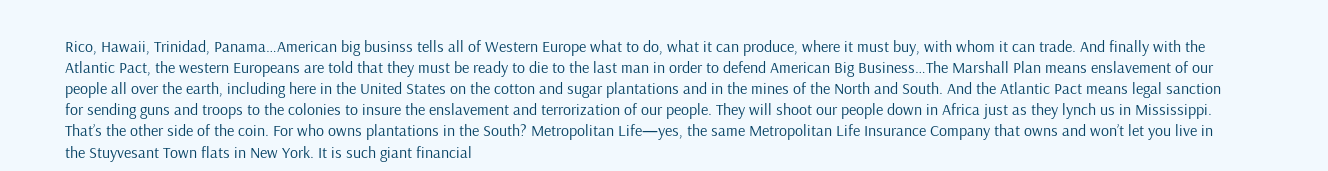Rico, Hawaii, Trinidad, Panama…American big businss tells all of Western Europe what to do, what it can produce, where it must buy, with whom it can trade. And finally with the Atlantic Pact, the western Europeans are told that they must be ready to die to the last man in order to defend American Big Business…The Marshall Plan means enslavement of our people all over the earth, including here in the United States on the cotton and sugar plantations and in the mines of the North and South. And the Atlantic Pact means legal sanction for sending guns and troops to the colonies to insure the enslavement and terrorization of our people. They will shoot our people down in Africa just as they lynch us in Mississippi. That’s the other side of the coin. For who owns plantations in the South? Metropolitan Life—yes, the same Metropolitan Life Insurance Company that owns and won’t let you live in the Stuyvesant Town flats in New York. It is such giant financial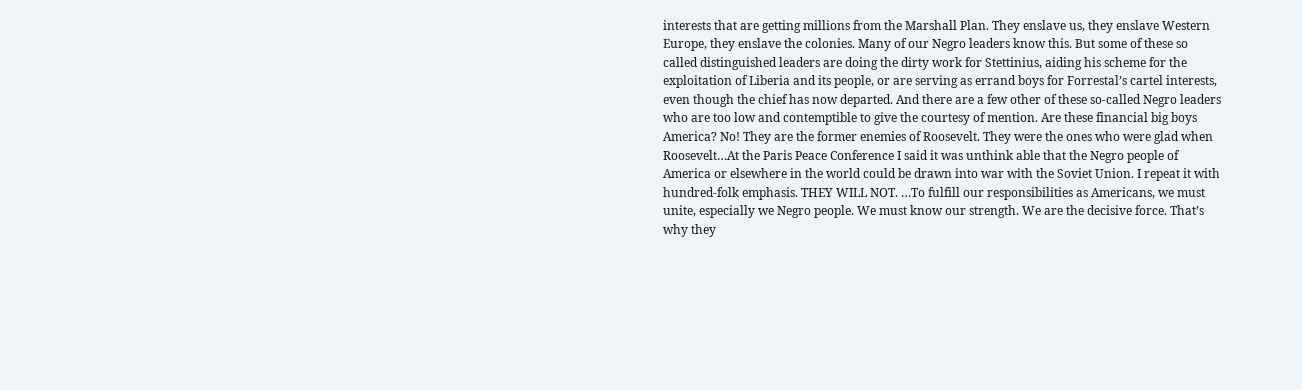interests that are getting millions from the Marshall Plan. They enslave us, they enslave Western Europe, they enslave the colonies. Many of our Negro leaders know this. But some of these so called distinguished leaders are doing the dirty work for Stettinius, aiding his scheme for the exploitation of Liberia and its people, or are serving as errand boys for Forrestal’s cartel interests, even though the chief has now departed. And there are a few other of these so-called Negro leaders who are too low and contemptible to give the courtesy of mention. Are these financial big boys America? No! They are the former enemies of Roosevelt. They were the ones who were glad when Roosevelt…At the Paris Peace Conference I said it was unthink able that the Negro people of America or elsewhere in the world could be drawn into war with the Soviet Union. I repeat it with hundred-folk emphasis. THEY WILL NOT. …To fulfill our responsibilities as Americans, we must unite, especially we Negro people. We must know our strength. We are the decisive force. That’s why they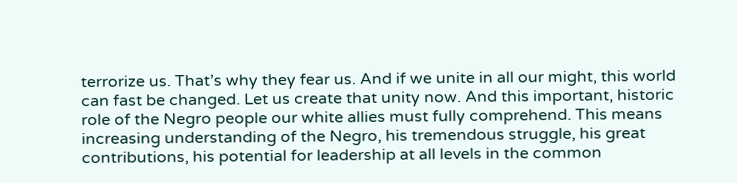terrorize us. That’s why they fear us. And if we unite in all our might, this world can fast be changed. Let us create that unity now. And this important, historic role of the Negro people our white allies must fully comprehend. This means increasing understanding of the Negro, his tremendous struggle, his great contributions, his potential for leadership at all levels in the common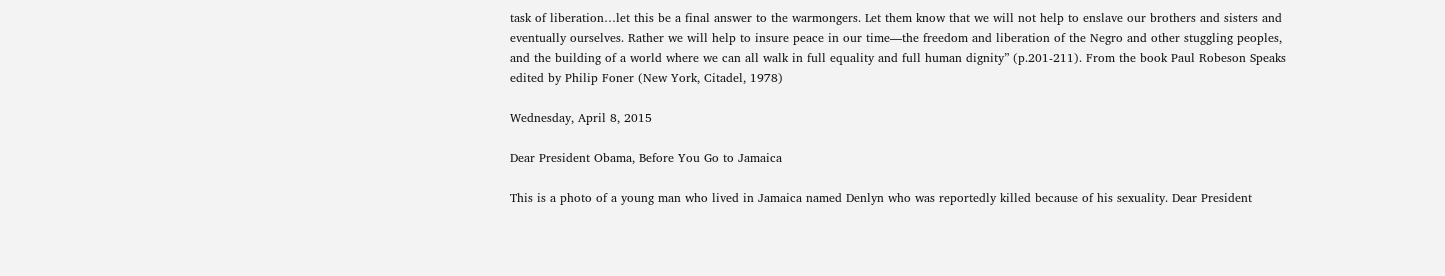task of liberation…let this be a final answer to the warmongers. Let them know that we will not help to enslave our brothers and sisters and eventually ourselves. Rather we will help to insure peace in our time—the freedom and liberation of the Negro and other stuggling peoples, and the building of a world where we can all walk in full equality and full human dignity” (p.201-211). From the book Paul Robeson Speaks edited by Philip Foner (New York, Citadel, 1978)

Wednesday, April 8, 2015

Dear President Obama, Before You Go to Jamaica

This is a photo of a young man who lived in Jamaica named Denlyn who was reportedly killed because of his sexuality. Dear President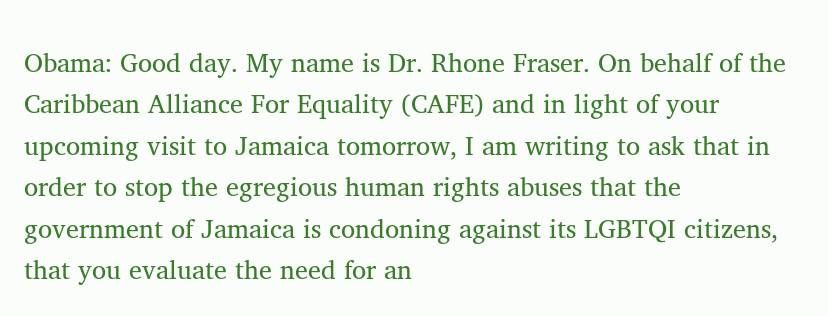Obama: Good day. My name is Dr. Rhone Fraser. On behalf of the Caribbean Alliance For Equality (CAFE) and in light of your upcoming visit to Jamaica tomorrow, I am writing to ask that in order to stop the egregious human rights abuses that the government of Jamaica is condoning against its LGBTQI citizens, that you evaluate the need for an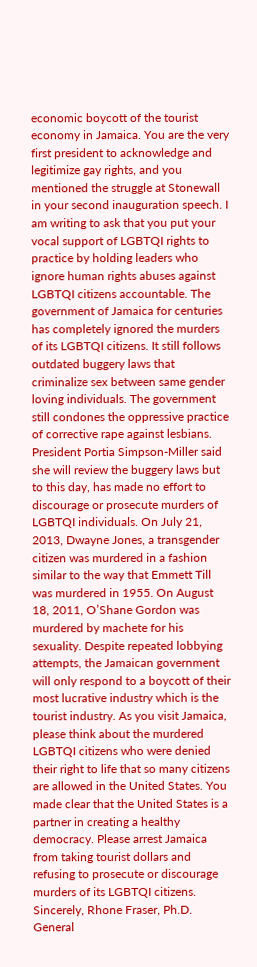economic boycott of the tourist economy in Jamaica. You are the very first president to acknowledge and legitimize gay rights, and you mentioned the struggle at Stonewall in your second inauguration speech. I am writing to ask that you put your vocal support of LGBTQI rights to practice by holding leaders who ignore human rights abuses against LGBTQI citizens accountable. The government of Jamaica for centuries has completely ignored the murders of its LGBTQI citizens. It still follows outdated buggery laws that criminalize sex between same gender loving individuals. The government still condones the oppressive practice of corrective rape against lesbians. President Portia Simpson-Miller said she will review the buggery laws but to this day, has made no effort to discourage or prosecute murders of LGBTQI individuals. On July 21, 2013, Dwayne Jones, a transgender citizen was murdered in a fashion similar to the way that Emmett Till was murdered in 1955. On August 18, 2011, O’Shane Gordon was murdered by machete for his sexuality. Despite repeated lobbying attempts, the Jamaican government will only respond to a boycott of their most lucrative industry which is the tourist industry. As you visit Jamaica, please think about the murdered LGBTQI citizens who were denied their right to life that so many citizens are allowed in the United States. You made clear that the United States is a partner in creating a healthy democracy. Please arrest Jamaica from taking tourist dollars and refusing to prosecute or discourage murders of its LGBTQI citizens. Sincerely, Rhone Fraser, Ph.D. General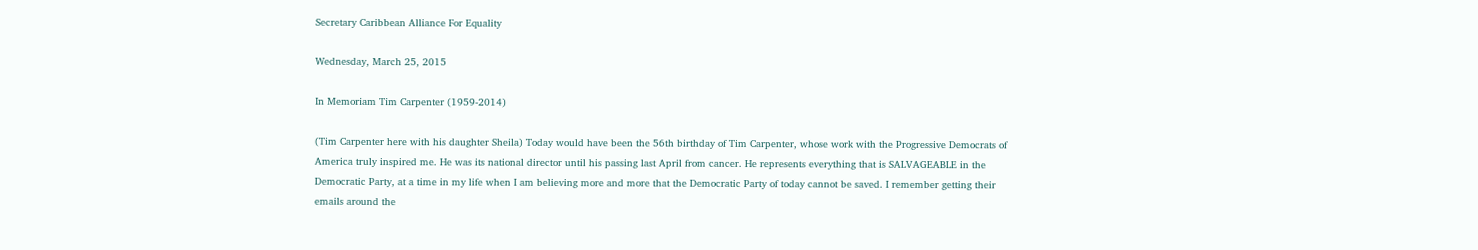Secretary Caribbean Alliance For Equality

Wednesday, March 25, 2015

In Memoriam Tim Carpenter (1959-2014)

(Tim Carpenter here with his daughter Sheila) Today would have been the 56th birthday of Tim Carpenter, whose work with the Progressive Democrats of America truly inspired me. He was its national director until his passing last April from cancer. He represents everything that is SALVAGEABLE in the Democratic Party, at a time in my life when I am believing more and more that the Democratic Party of today cannot be saved. I remember getting their emails around the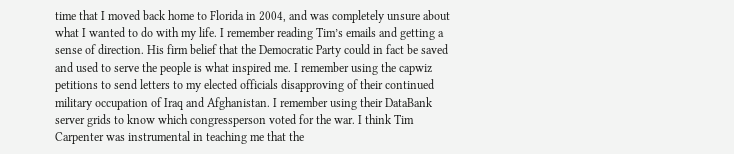time that I moved back home to Florida in 2004, and was completely unsure about what I wanted to do with my life. I remember reading Tim’s emails and getting a sense of direction. His firm belief that the Democratic Party could in fact be saved and used to serve the people is what inspired me. I remember using the capwiz petitions to send letters to my elected officials disapproving of their continued military occupation of Iraq and Afghanistan. I remember using their DataBank server grids to know which congressperson voted for the war. I think Tim Carpenter was instrumental in teaching me that the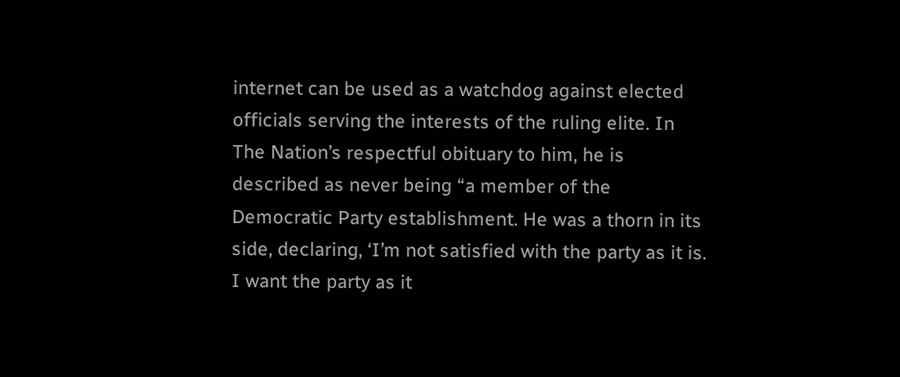internet can be used as a watchdog against elected officials serving the interests of the ruling elite. In The Nation’s respectful obituary to him, he is described as never being “a member of the Democratic Party establishment. He was a thorn in its side, declaring, ‘I’m not satisfied with the party as it is. I want the party as it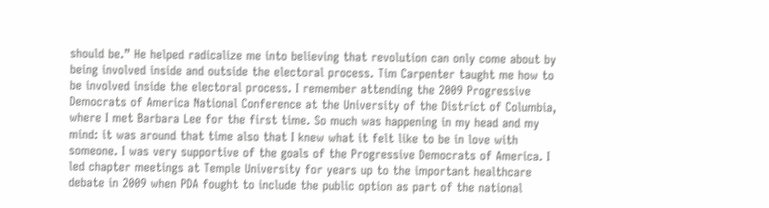should be.” He helped radicalize me into believing that revolution can only come about by being involved inside and outside the electoral process. Tim Carpenter taught me how to be involved inside the electoral process. I remember attending the 2009 Progressive Democrats of America National Conference at the University of the District of Columbia, where I met Barbara Lee for the first time. So much was happening in my head and my mind: it was around that time also that I knew what it felt like to be in love with someone. I was very supportive of the goals of the Progressive Democrats of America. I led chapter meetings at Temple University for years up to the important healthcare debate in 2009 when PDA fought to include the public option as part of the national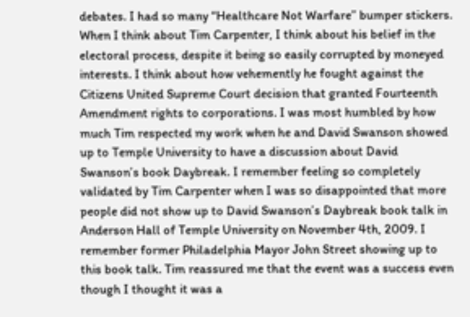debates. I had so many “Healthcare Not Warfare” bumper stickers. When I think about Tim Carpenter, I think about his belief in the electoral process, despite it being so easily corrupted by moneyed interests. I think about how vehemently he fought against the Citizens United Supreme Court decision that granted Fourteenth Amendment rights to corporations. I was most humbled by how much Tim respected my work when he and David Swanson showed up to Temple University to have a discussion about David Swanson’s book Daybreak. I remember feeling so completely validated by Tim Carpenter when I was so disappointed that more people did not show up to David Swanson’s Daybreak book talk in Anderson Hall of Temple University on November 4th, 2009. I remember former Philadelphia Mayor John Street showing up to this book talk. Tim reassured me that the event was a success even though I thought it was a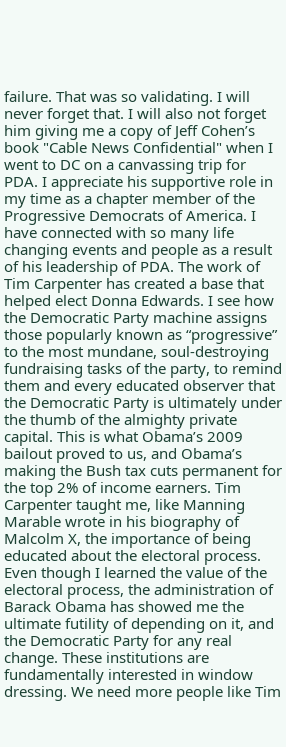failure. That was so validating. I will never forget that. I will also not forget him giving me a copy of Jeff Cohen’s book "Cable News Confidential" when I went to DC on a canvassing trip for PDA. I appreciate his supportive role in my time as a chapter member of the Progressive Democrats of America. I have connected with so many life changing events and people as a result of his leadership of PDA. The work of Tim Carpenter has created a base that helped elect Donna Edwards. I see how the Democratic Party machine assigns those popularly known as “progressive” to the most mundane, soul-destroying fundraising tasks of the party, to remind them and every educated observer that the Democratic Party is ultimately under the thumb of the almighty private capital. This is what Obama’s 2009 bailout proved to us, and Obama’s making the Bush tax cuts permanent for the top 2% of income earners. Tim Carpenter taught me, like Manning Marable wrote in his biography of Malcolm X, the importance of being educated about the electoral process. Even though I learned the value of the electoral process, the administration of Barack Obama has showed me the ultimate futility of depending on it, and the Democratic Party for any real change. These institutions are fundamentally interested in window dressing. We need more people like Tim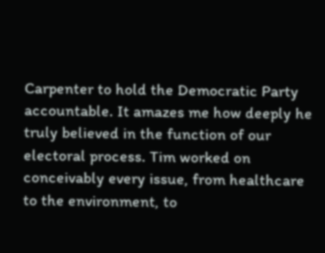Carpenter to hold the Democratic Party accountable. It amazes me how deeply he truly believed in the function of our electoral process. Tim worked on conceivably every issue, from healthcare to the environment, to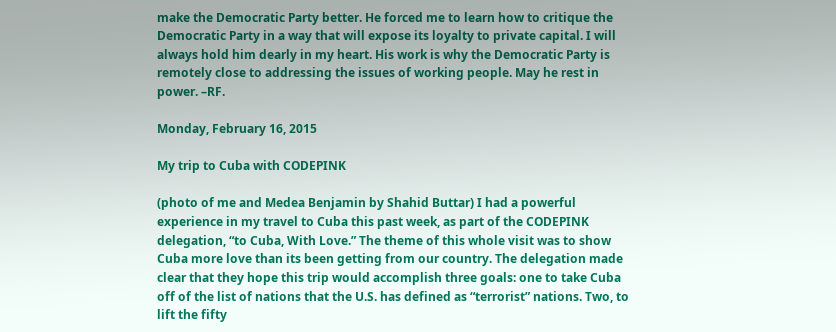make the Democratic Party better. He forced me to learn how to critique the Democratic Party in a way that will expose its loyalty to private capital. I will always hold him dearly in my heart. His work is why the Democratic Party is remotely close to addressing the issues of working people. May he rest in power. –RF.

Monday, February 16, 2015

My trip to Cuba with CODEPINK

(photo of me and Medea Benjamin by Shahid Buttar) I had a powerful experience in my travel to Cuba this past week, as part of the CODEPINK delegation, “to Cuba, With Love.” The theme of this whole visit was to show Cuba more love than its been getting from our country. The delegation made clear that they hope this trip would accomplish three goals: one to take Cuba off of the list of nations that the U.S. has defined as “terrorist” nations. Two, to lift the fifty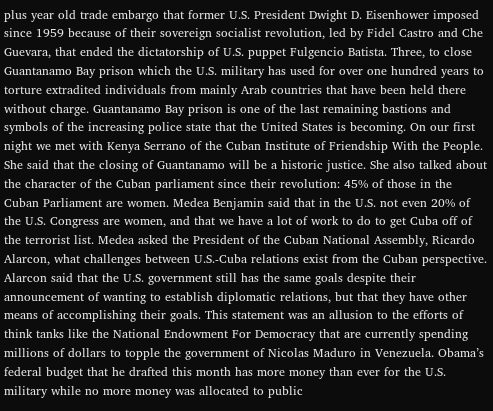plus year old trade embargo that former U.S. President Dwight D. Eisenhower imposed since 1959 because of their sovereign socialist revolution, led by Fidel Castro and Che Guevara, that ended the dictatorship of U.S. puppet Fulgencio Batista. Three, to close Guantanamo Bay prison which the U.S. military has used for over one hundred years to torture extradited individuals from mainly Arab countries that have been held there without charge. Guantanamo Bay prison is one of the last remaining bastions and symbols of the increasing police state that the United States is becoming. On our first night we met with Kenya Serrano of the Cuban Institute of Friendship With the People. She said that the closing of Guantanamo will be a historic justice. She also talked about the character of the Cuban parliament since their revolution: 45% of those in the Cuban Parliament are women. Medea Benjamin said that in the U.S. not even 20% of the U.S. Congress are women, and that we have a lot of work to do to get Cuba off of the terrorist list. Medea asked the President of the Cuban National Assembly, Ricardo Alarcon, what challenges between U.S.-Cuba relations exist from the Cuban perspective. Alarcon said that the U.S. government still has the same goals despite their announcement of wanting to establish diplomatic relations, but that they have other means of accomplishing their goals. This statement was an allusion to the efforts of think tanks like the National Endowment For Democracy that are currently spending millions of dollars to topple the government of Nicolas Maduro in Venezuela. Obama’s federal budget that he drafted this month has more money than ever for the U.S. military while no more money was allocated to public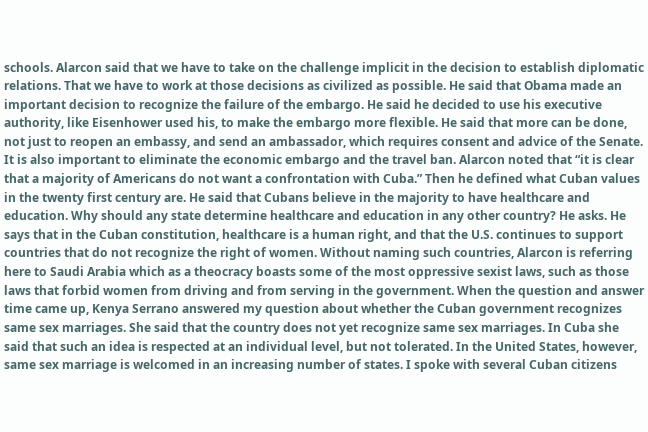schools. Alarcon said that we have to take on the challenge implicit in the decision to establish diplomatic relations. That we have to work at those decisions as civilized as possible. He said that Obama made an important decision to recognize the failure of the embargo. He said he decided to use his executive authority, like Eisenhower used his, to make the embargo more flexible. He said that more can be done, not just to reopen an embassy, and send an ambassador, which requires consent and advice of the Senate. It is also important to eliminate the economic embargo and the travel ban. Alarcon noted that “it is clear that a majority of Americans do not want a confrontation with Cuba.” Then he defined what Cuban values in the twenty first century are. He said that Cubans believe in the majority to have healthcare and education. Why should any state determine healthcare and education in any other country? He asks. He says that in the Cuban constitution, healthcare is a human right, and that the U.S. continues to support countries that do not recognize the right of women. Without naming such countries, Alarcon is referring here to Saudi Arabia which as a theocracy boasts some of the most oppressive sexist laws, such as those laws that forbid women from driving and from serving in the government. When the question and answer time came up, Kenya Serrano answered my question about whether the Cuban government recognizes same sex marriages. She said that the country does not yet recognize same sex marriages. In Cuba she said that such an idea is respected at an individual level, but not tolerated. In the United States, however, same sex marriage is welcomed in an increasing number of states. I spoke with several Cuban citizens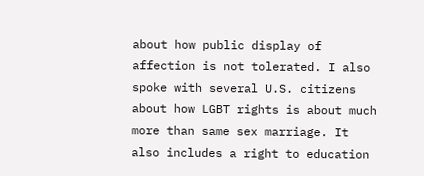about how public display of affection is not tolerated. I also spoke with several U.S. citizens about how LGBT rights is about much more than same sex marriage. It also includes a right to education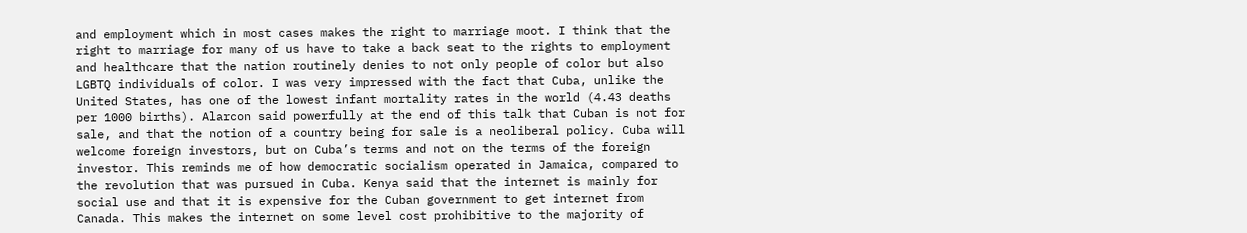and employment which in most cases makes the right to marriage moot. I think that the right to marriage for many of us have to take a back seat to the rights to employment and healthcare that the nation routinely denies to not only people of color but also LGBTQ individuals of color. I was very impressed with the fact that Cuba, unlike the United States, has one of the lowest infant mortality rates in the world (4.43 deaths per 1000 births). Alarcon said powerfully at the end of this talk that Cuban is not for sale, and that the notion of a country being for sale is a neoliberal policy. Cuba will welcome foreign investors, but on Cuba’s terms and not on the terms of the foreign investor. This reminds me of how democratic socialism operated in Jamaica, compared to the revolution that was pursued in Cuba. Kenya said that the internet is mainly for social use and that it is expensive for the Cuban government to get internet from Canada. This makes the internet on some level cost prohibitive to the majority of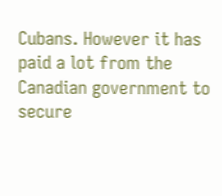Cubans. However it has paid a lot from the Canadian government to secure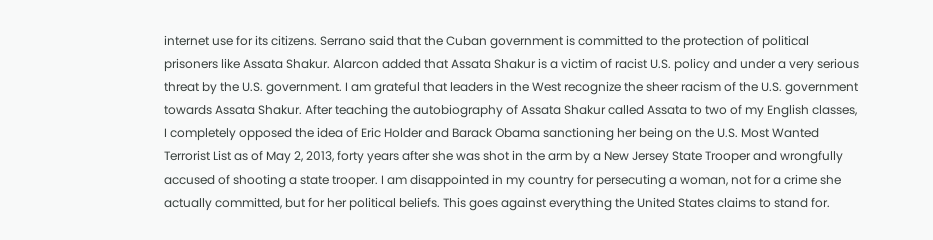internet use for its citizens. Serrano said that the Cuban government is committed to the protection of political prisoners like Assata Shakur. Alarcon added that Assata Shakur is a victim of racist U.S. policy and under a very serious threat by the U.S. government. I am grateful that leaders in the West recognize the sheer racism of the U.S. government towards Assata Shakur. After teaching the autobiography of Assata Shakur called Assata to two of my English classes, I completely opposed the idea of Eric Holder and Barack Obama sanctioning her being on the U.S. Most Wanted Terrorist List as of May 2, 2013, forty years after she was shot in the arm by a New Jersey State Trooper and wrongfully accused of shooting a state trooper. I am disappointed in my country for persecuting a woman, not for a crime she actually committed, but for her political beliefs. This goes against everything the United States claims to stand for.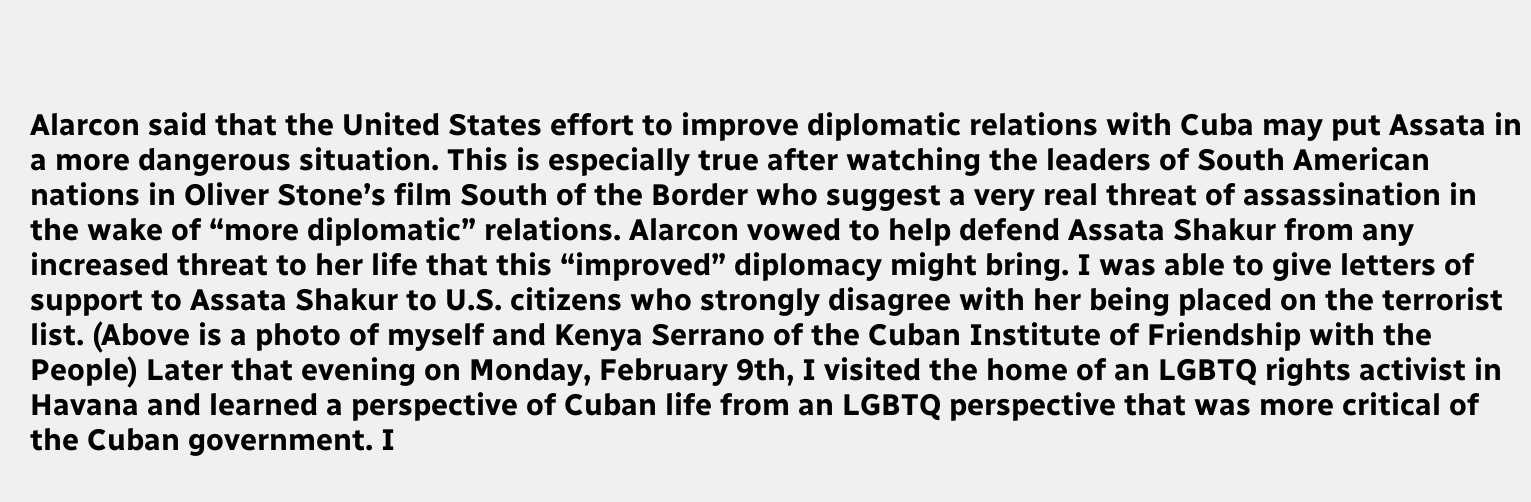Alarcon said that the United States effort to improve diplomatic relations with Cuba may put Assata in a more dangerous situation. This is especially true after watching the leaders of South American nations in Oliver Stone’s film South of the Border who suggest a very real threat of assassination in the wake of “more diplomatic” relations. Alarcon vowed to help defend Assata Shakur from any increased threat to her life that this “improved” diplomacy might bring. I was able to give letters of support to Assata Shakur to U.S. citizens who strongly disagree with her being placed on the terrorist list. (Above is a photo of myself and Kenya Serrano of the Cuban Institute of Friendship with the People) Later that evening on Monday, February 9th, I visited the home of an LGBTQ rights activist in Havana and learned a perspective of Cuban life from an LGBTQ perspective that was more critical of the Cuban government. I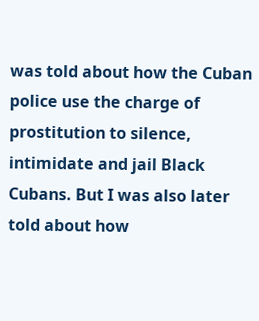was told about how the Cuban police use the charge of prostitution to silence, intimidate and jail Black Cubans. But I was also later told about how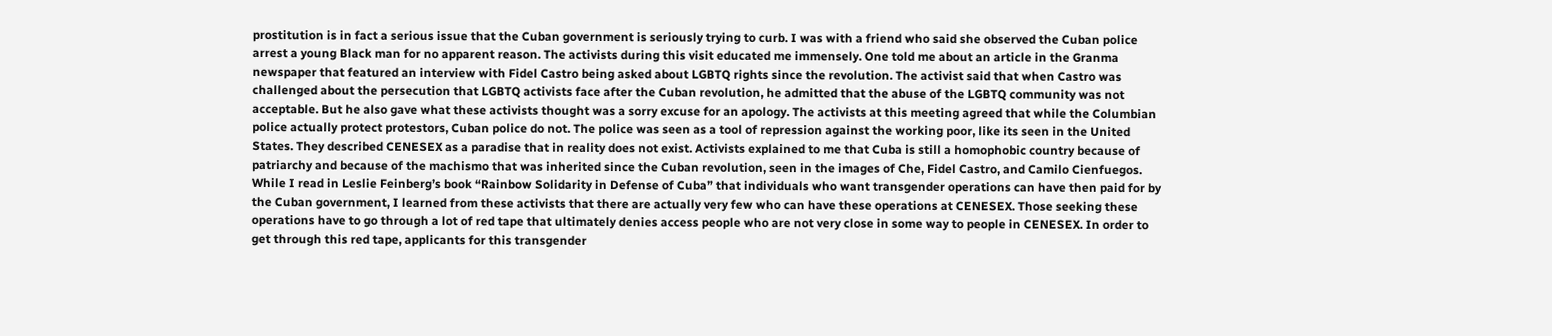prostitution is in fact a serious issue that the Cuban government is seriously trying to curb. I was with a friend who said she observed the Cuban police arrest a young Black man for no apparent reason. The activists during this visit educated me immensely. One told me about an article in the Granma newspaper that featured an interview with Fidel Castro being asked about LGBTQ rights since the revolution. The activist said that when Castro was challenged about the persecution that LGBTQ activists face after the Cuban revolution, he admitted that the abuse of the LGBTQ community was not acceptable. But he also gave what these activists thought was a sorry excuse for an apology. The activists at this meeting agreed that while the Columbian police actually protect protestors, Cuban police do not. The police was seen as a tool of repression against the working poor, like its seen in the United States. They described CENESEX as a paradise that in reality does not exist. Activists explained to me that Cuba is still a homophobic country because of patriarchy and because of the machismo that was inherited since the Cuban revolution, seen in the images of Che, Fidel Castro, and Camilo Cienfuegos. While I read in Leslie Feinberg’s book “Rainbow Solidarity in Defense of Cuba” that individuals who want transgender operations can have then paid for by the Cuban government, I learned from these activists that there are actually very few who can have these operations at CENESEX. Those seeking these operations have to go through a lot of red tape that ultimately denies access people who are not very close in some way to people in CENESEX. In order to get through this red tape, applicants for this transgender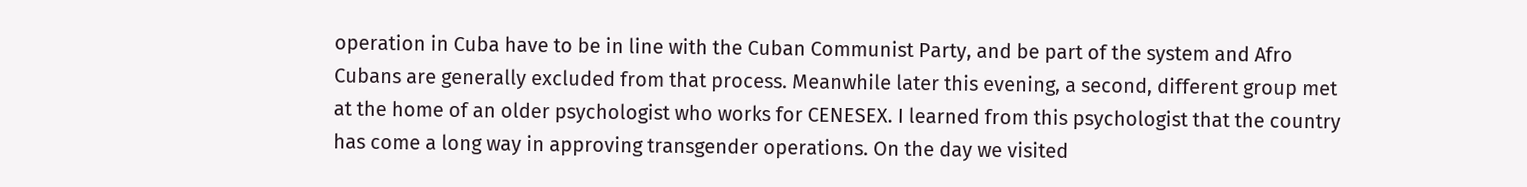operation in Cuba have to be in line with the Cuban Communist Party, and be part of the system and Afro Cubans are generally excluded from that process. Meanwhile later this evening, a second, different group met at the home of an older psychologist who works for CENESEX. I learned from this psychologist that the country has come a long way in approving transgender operations. On the day we visited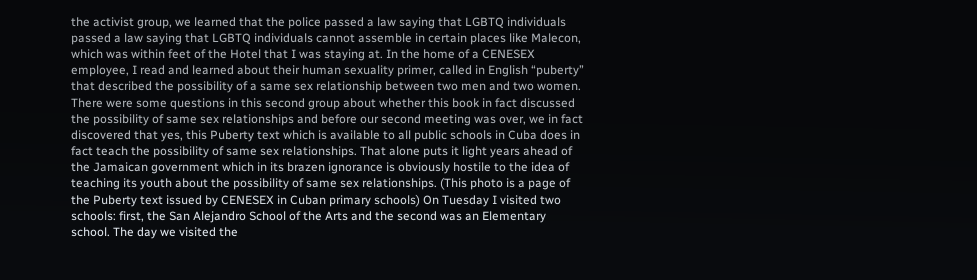the activist group, we learned that the police passed a law saying that LGBTQ individuals passed a law saying that LGBTQ individuals cannot assemble in certain places like Malecon, which was within feet of the Hotel that I was staying at. In the home of a CENESEX employee, I read and learned about their human sexuality primer, called in English “puberty” that described the possibility of a same sex relationship between two men and two women. There were some questions in this second group about whether this book in fact discussed the possibility of same sex relationships and before our second meeting was over, we in fact discovered that yes, this Puberty text which is available to all public schools in Cuba does in fact teach the possibility of same sex relationships. That alone puts it light years ahead of the Jamaican government which in its brazen ignorance is obviously hostile to the idea of teaching its youth about the possibility of same sex relationships. (This photo is a page of the Puberty text issued by CENESEX in Cuban primary schools) On Tuesday I visited two schools: first, the San Alejandro School of the Arts and the second was an Elementary school. The day we visited the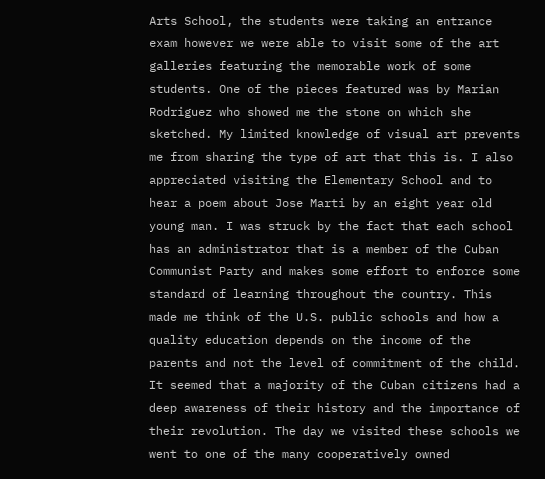Arts School, the students were taking an entrance exam however we were able to visit some of the art galleries featuring the memorable work of some students. One of the pieces featured was by Marian Rodriguez who showed me the stone on which she sketched. My limited knowledge of visual art prevents me from sharing the type of art that this is. I also appreciated visiting the Elementary School and to hear a poem about Jose Marti by an eight year old young man. I was struck by the fact that each school has an administrator that is a member of the Cuban Communist Party and makes some effort to enforce some standard of learning throughout the country. This made me think of the U.S. public schools and how a quality education depends on the income of the parents and not the level of commitment of the child. It seemed that a majority of the Cuban citizens had a deep awareness of their history and the importance of their revolution. The day we visited these schools we went to one of the many cooperatively owned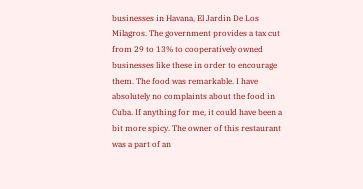businesses in Havana, El Jardin De Los Milagros. The government provides a tax cut from 29 to 13% to cooperatively owned businesses like these in order to encourage them. The food was remarkable. I have absolutely no complaints about the food in Cuba. If anything for me, it could have been a bit more spicy. The owner of this restaurant was a part of an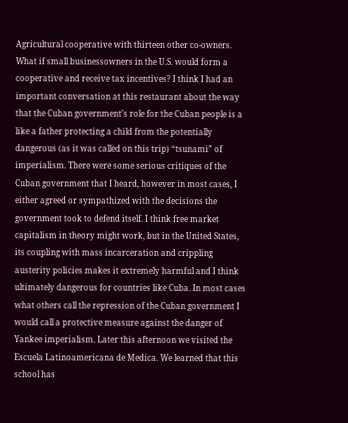Agricultural cooperative with thirteen other co-owners. What if small businessowners in the U.S. would form a cooperative and receive tax incentives? I think I had an important conversation at this restaurant about the way that the Cuban government’s role for the Cuban people is a like a father protecting a child from the potentially dangerous (as it was called on this trip) “tsunami” of imperialism. There were some serious critiques of the Cuban government that I heard, however in most cases, I either agreed or sympathized with the decisions the government took to defend itself. I think free market capitalism in theory might work, but in the United States, its coupling with mass incarceration and crippling austerity policies makes it extremely harmful and I think ultimately dangerous for countries like Cuba. In most cases what others call the repression of the Cuban government I would call a protective measure against the danger of Yankee imperialism. Later this afternoon we visited the Escuela Latinoamericana de Medica. We learned that this school has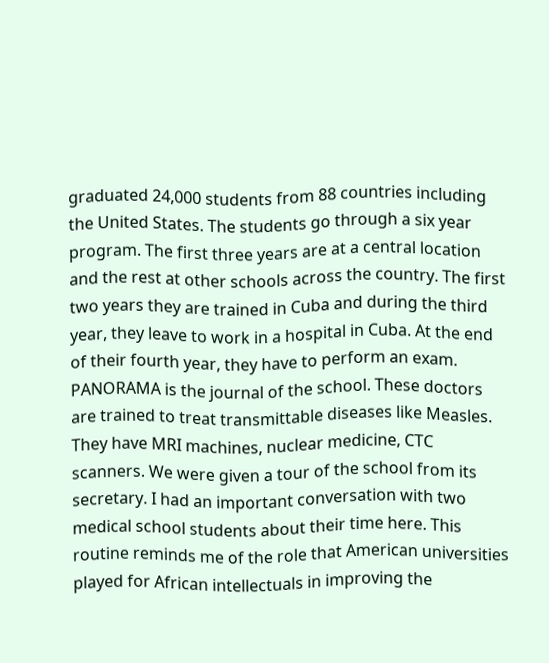graduated 24,000 students from 88 countries including the United States. The students go through a six year program. The first three years are at a central location and the rest at other schools across the country. The first two years they are trained in Cuba and during the third year, they leave to work in a hospital in Cuba. At the end of their fourth year, they have to perform an exam. PANORAMA is the journal of the school. These doctors are trained to treat transmittable diseases like Measles. They have MRI machines, nuclear medicine, CTC scanners. We were given a tour of the school from its secretary. I had an important conversation with two medical school students about their time here. This routine reminds me of the role that American universities played for African intellectuals in improving the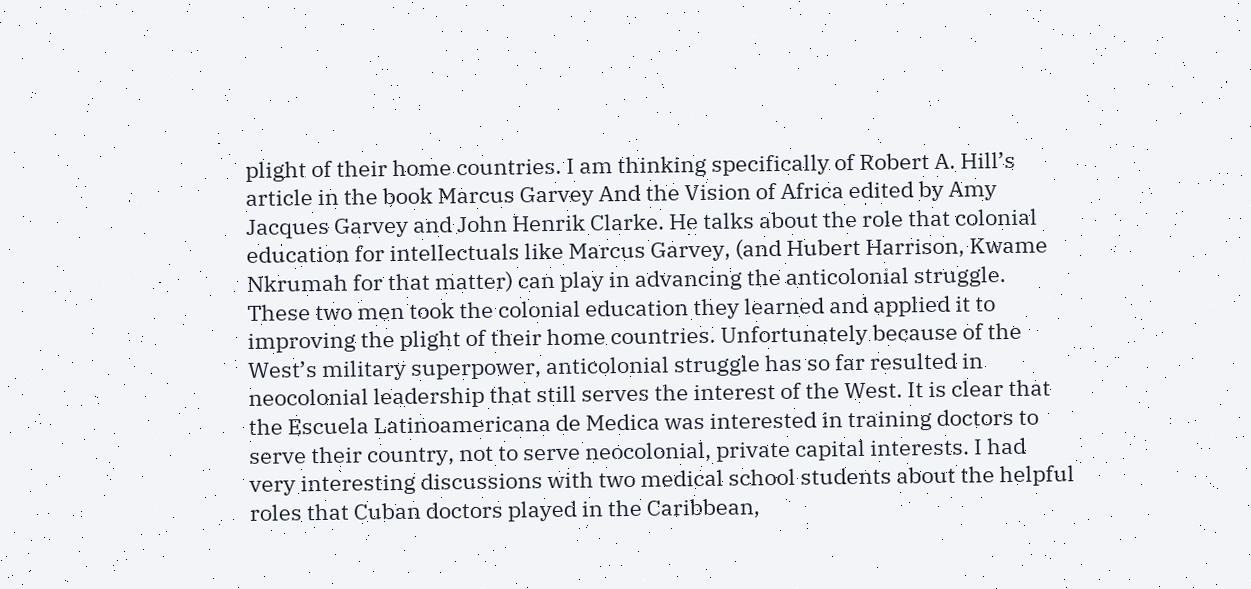plight of their home countries. I am thinking specifically of Robert A. Hill’s article in the book Marcus Garvey And the Vision of Africa edited by Amy Jacques Garvey and John Henrik Clarke. He talks about the role that colonial education for intellectuals like Marcus Garvey, (and Hubert Harrison, Kwame Nkrumah for that matter) can play in advancing the anticolonial struggle. These two men took the colonial education they learned and applied it to improving the plight of their home countries. Unfortunately because of the West’s military superpower, anticolonial struggle has so far resulted in neocolonial leadership that still serves the interest of the West. It is clear that the Escuela Latinoamericana de Medica was interested in training doctors to serve their country, not to serve neocolonial, private capital interests. I had very interesting discussions with two medical school students about the helpful roles that Cuban doctors played in the Caribbean,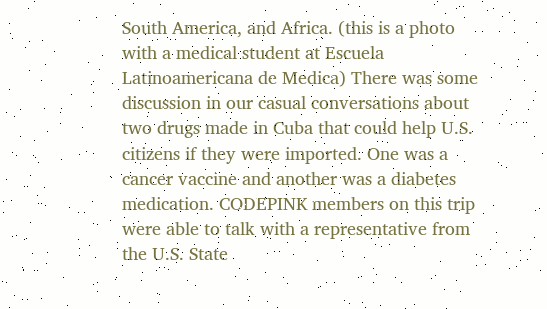South America, and Africa. (this is a photo with a medical student at Escuela Latinoamericana de Medica) There was some discussion in our casual conversations about two drugs made in Cuba that could help U.S. citizens if they were imported. One was a cancer vaccine and another was a diabetes medication. CODEPINK members on this trip were able to talk with a representative from the U.S. State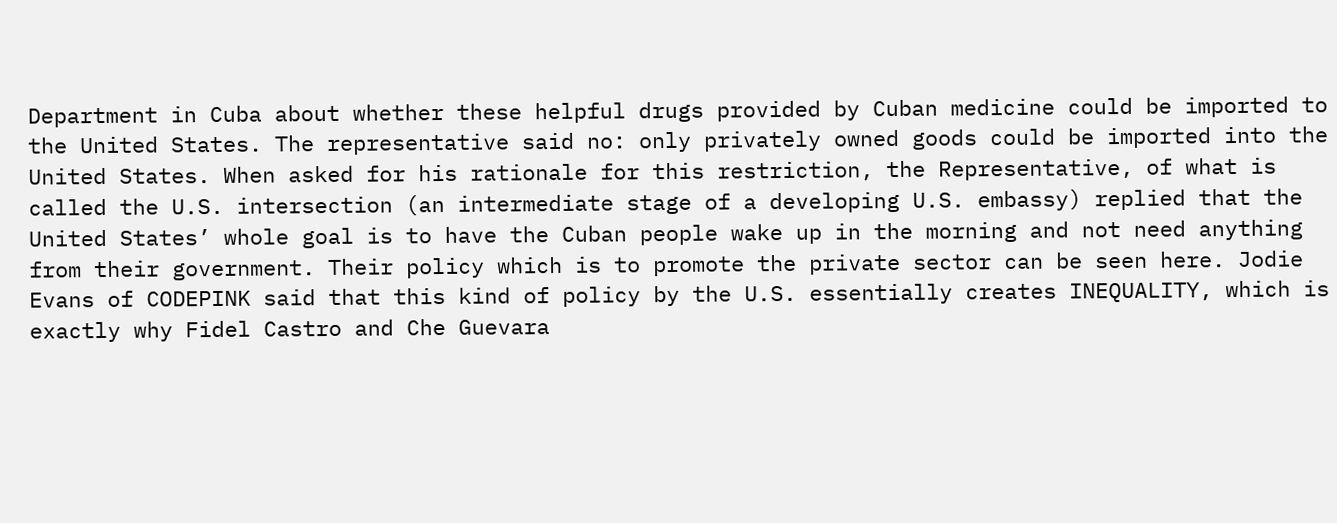Department in Cuba about whether these helpful drugs provided by Cuban medicine could be imported to the United States. The representative said no: only privately owned goods could be imported into the United States. When asked for his rationale for this restriction, the Representative, of what is called the U.S. intersection (an intermediate stage of a developing U.S. embassy) replied that the United States’ whole goal is to have the Cuban people wake up in the morning and not need anything from their government. Their policy which is to promote the private sector can be seen here. Jodie Evans of CODEPINK said that this kind of policy by the U.S. essentially creates INEQUALITY, which is exactly why Fidel Castro and Che Guevara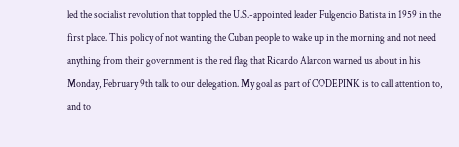led the socialist revolution that toppled the U.S.-appointed leader Fulgencio Batista in 1959 in the first place. This policy of not wanting the Cuban people to wake up in the morning and not need anything from their government is the red flag that Ricardo Alarcon warned us about in his Monday, February 9th talk to our delegation. My goal as part of CODEPINK is to call attention to, and to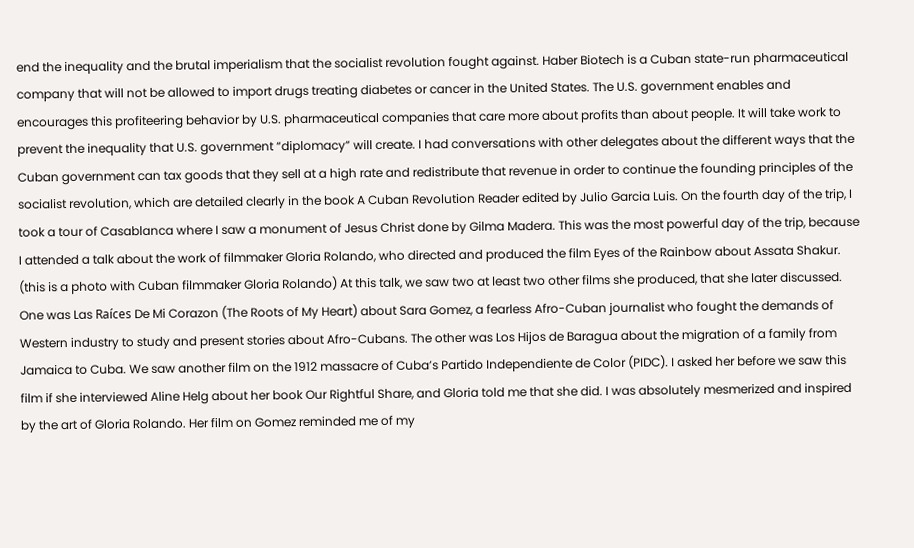end the inequality and the brutal imperialism that the socialist revolution fought against. Haber Biotech is a Cuban state-run pharmaceutical company that will not be allowed to import drugs treating diabetes or cancer in the United States. The U.S. government enables and encourages this profiteering behavior by U.S. pharmaceutical companies that care more about profits than about people. It will take work to prevent the inequality that U.S. government “diplomacy” will create. I had conversations with other delegates about the different ways that the Cuban government can tax goods that they sell at a high rate and redistribute that revenue in order to continue the founding principles of the socialist revolution, which are detailed clearly in the book A Cuban Revolution Reader edited by Julio Garcia Luis. On the fourth day of the trip, I took a tour of Casablanca where I saw a monument of Jesus Christ done by Gilma Madera. This was the most powerful day of the trip, because I attended a talk about the work of filmmaker Gloria Rolando, who directed and produced the film Eyes of the Rainbow about Assata Shakur. (this is a photo with Cuban filmmaker Gloria Rolando) At this talk, we saw two at least two other films she produced, that she later discussed. One was Las Raíces De Mi Corazon (The Roots of My Heart) about Sara Gomez, a fearless Afro-Cuban journalist who fought the demands of Western industry to study and present stories about Afro-Cubans. The other was Los Hijos de Baragua about the migration of a family from Jamaica to Cuba. We saw another film on the 1912 massacre of Cuba’s Partido Independiente de Color (PIDC). I asked her before we saw this film if she interviewed Aline Helg about her book Our Rightful Share, and Gloria told me that she did. I was absolutely mesmerized and inspired by the art of Gloria Rolando. Her film on Gomez reminded me of my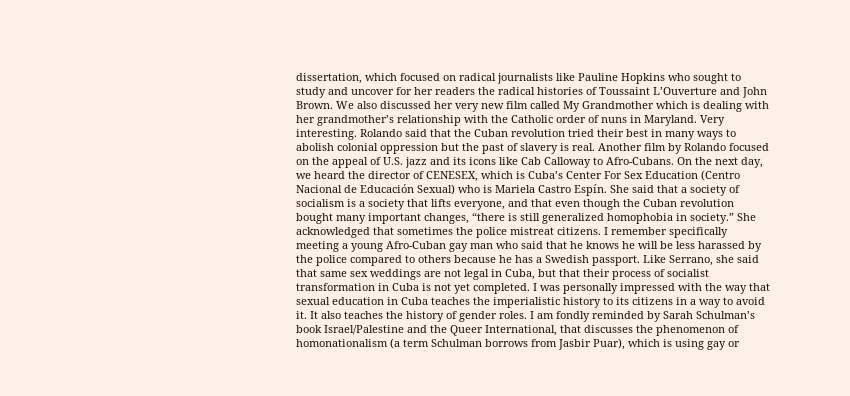dissertation, which focused on radical journalists like Pauline Hopkins who sought to study and uncover for her readers the radical histories of Toussaint L’Ouverture and John Brown. We also discussed her very new film called My Grandmother which is dealing with her grandmother’s relationship with the Catholic order of nuns in Maryland. Very interesting. Rolando said that the Cuban revolution tried their best in many ways to abolish colonial oppression but the past of slavery is real. Another film by Rolando focused on the appeal of U.S. jazz and its icons like Cab Calloway to Afro-Cubans. On the next day, we heard the director of CENESEX, which is Cuba’s Center For Sex Education (Centro Nacional de Educación Sexual) who is Mariela Castro Espín. She said that a society of socialism is a society that lifts everyone, and that even though the Cuban revolution bought many important changes, “there is still generalized homophobia in society.” She acknowledged that sometimes the police mistreat citizens. I remember specifically meeting a young Afro-Cuban gay man who said that he knows he will be less harassed by the police compared to others because he has a Swedish passport. Like Serrano, she said that same sex weddings are not legal in Cuba, but that their process of socialist transformation in Cuba is not yet completed. I was personally impressed with the way that sexual education in Cuba teaches the imperialistic history to its citizens in a way to avoid it. It also teaches the history of gender roles. I am fondly reminded by Sarah Schulman’s book Israel/Palestine and the Queer International, that discusses the phenomenon of homonationalism (a term Schulman borrows from Jasbir Puar), which is using gay or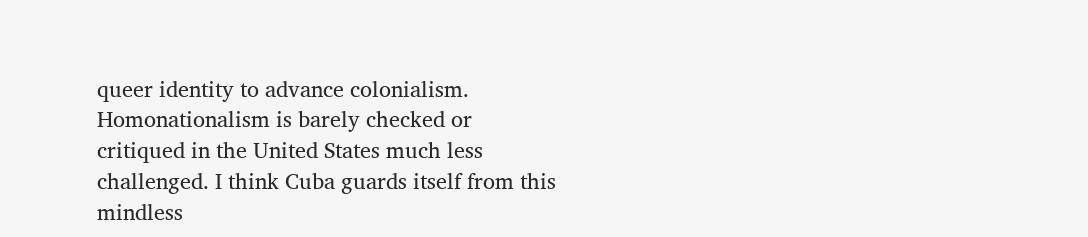queer identity to advance colonialism. Homonationalism is barely checked or critiqued in the United States much less challenged. I think Cuba guards itself from this mindless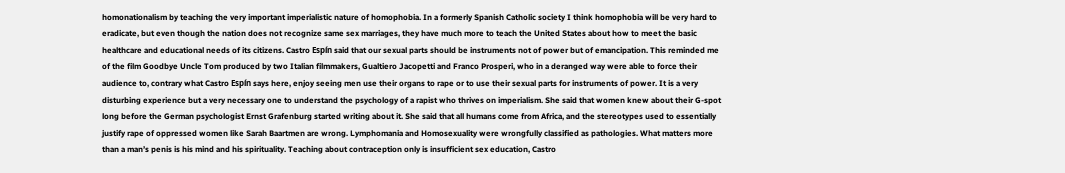homonationalism by teaching the very important imperialistic nature of homophobia. In a formerly Spanish Catholic society I think homophobia will be very hard to eradicate, but even though the nation does not recognize same sex marriages, they have much more to teach the United States about how to meet the basic healthcare and educational needs of its citizens. Castro Espín said that our sexual parts should be instruments not of power but of emancipation. This reminded me of the film Goodbye Uncle Tom produced by two Italian filmmakers, Gualtiero Jacopetti and Franco Prosperi, who in a deranged way were able to force their audience to, contrary what Castro Espín says here, enjoy seeing men use their organs to rape or to use their sexual parts for instruments of power. It is a very disturbing experience but a very necessary one to understand the psychology of a rapist who thrives on imperialism. She said that women knew about their G-spot long before the German psychologist Ernst Grafenburg started writing about it. She said that all humans come from Africa, and the stereotypes used to essentially justify rape of oppressed women like Sarah Baartmen are wrong. Lymphomania and Homosexuality were wrongfully classified as pathologies. What matters more than a man’s penis is his mind and his spirituality. Teaching about contraception only is insufficient sex education, Castro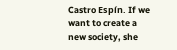Castro Espín. If we want to create a new society, she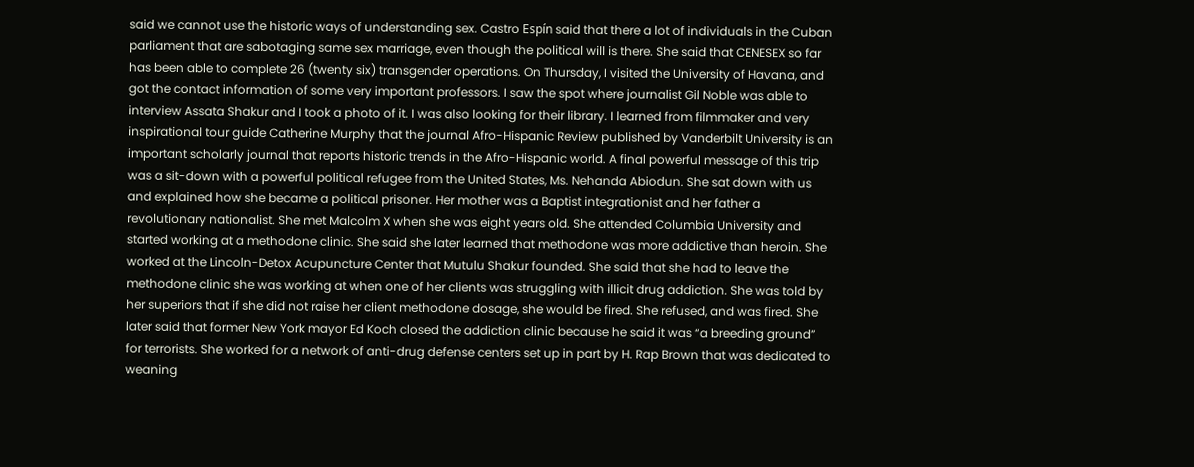said we cannot use the historic ways of understanding sex. Castro Espín said that there a lot of individuals in the Cuban parliament that are sabotaging same sex marriage, even though the political will is there. She said that CENESEX so far has been able to complete 26 (twenty six) transgender operations. On Thursday, I visited the University of Havana, and got the contact information of some very important professors. I saw the spot where journalist Gil Noble was able to interview Assata Shakur and I took a photo of it. I was also looking for their library. I learned from filmmaker and very inspirational tour guide Catherine Murphy that the journal Afro-Hispanic Review published by Vanderbilt University is an important scholarly journal that reports historic trends in the Afro-Hispanic world. A final powerful message of this trip was a sit-down with a powerful political refugee from the United States, Ms. Nehanda Abiodun. She sat down with us and explained how she became a political prisoner. Her mother was a Baptist integrationist and her father a revolutionary nationalist. She met Malcolm X when she was eight years old. She attended Columbia University and started working at a methodone clinic. She said she later learned that methodone was more addictive than heroin. She worked at the Lincoln-Detox Acupuncture Center that Mutulu Shakur founded. She said that she had to leave the methodone clinic she was working at when one of her clients was struggling with illicit drug addiction. She was told by her superiors that if she did not raise her client methodone dosage, she would be fired. She refused, and was fired. She later said that former New York mayor Ed Koch closed the addiction clinic because he said it was “a breeding ground” for terrorists. She worked for a network of anti-drug defense centers set up in part by H. Rap Brown that was dedicated to weaning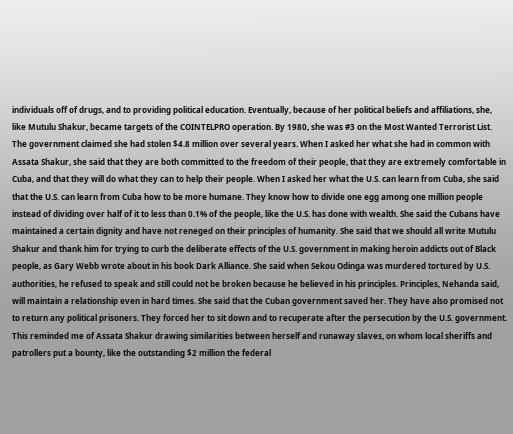individuals off of drugs, and to providing political education. Eventually, because of her political beliefs and affiliations, she, like Mutulu Shakur, became targets of the COINTELPRO operation. By 1980, she was #3 on the Most Wanted Terrorist List. The government claimed she had stolen $4.8 million over several years. When I asked her what she had in common with Assata Shakur, she said that they are both committed to the freedom of their people, that they are extremely comfortable in Cuba, and that they will do what they can to help their people. When I asked her what the U.S. can learn from Cuba, she said that the U.S. can learn from Cuba how to be more humane. They know how to divide one egg among one million people instead of dividing over half of it to less than 0.1% of the people, like the U.S. has done with wealth. She said the Cubans have maintained a certain dignity and have not reneged on their principles of humanity. She said that we should all write Mutulu Shakur and thank him for trying to curb the deliberate effects of the U.S. government in making heroin addicts out of Black people, as Gary Webb wrote about in his book Dark Alliance. She said when Sekou Odinga was murdered tortured by U.S. authorities, he refused to speak and still could not be broken because he believed in his principles. Principles, Nehanda said, will maintain a relationship even in hard times. She said that the Cuban government saved her. They have also promised not to return any political prisoners. They forced her to sit down and to recuperate after the persecution by the U.S. government. This reminded me of Assata Shakur drawing similarities between herself and runaway slaves, on whom local sheriffs and patrollers put a bounty, like the outstanding $2 million the federal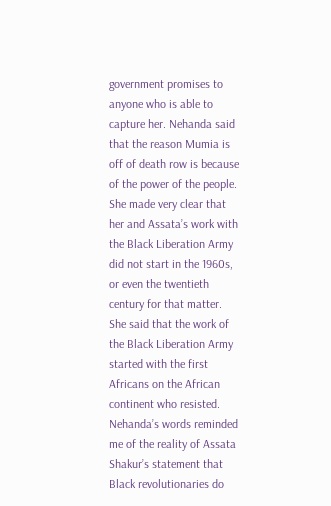government promises to anyone who is able to capture her. Nehanda said that the reason Mumia is off of death row is because of the power of the people. She made very clear that her and Assata’s work with the Black Liberation Army did not start in the 1960s, or even the twentieth century for that matter. She said that the work of the Black Liberation Army started with the first Africans on the African continent who resisted. Nehanda’s words reminded me of the reality of Assata Shakur’s statement that Black revolutionaries do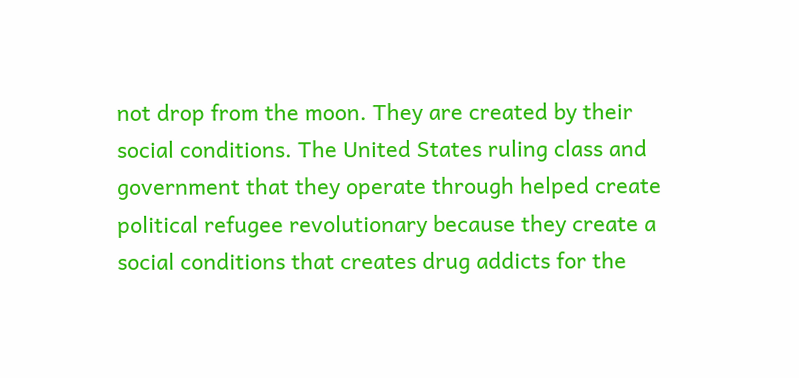not drop from the moon. They are created by their social conditions. The United States ruling class and government that they operate through helped create political refugee revolutionary because they create a social conditions that creates drug addicts for the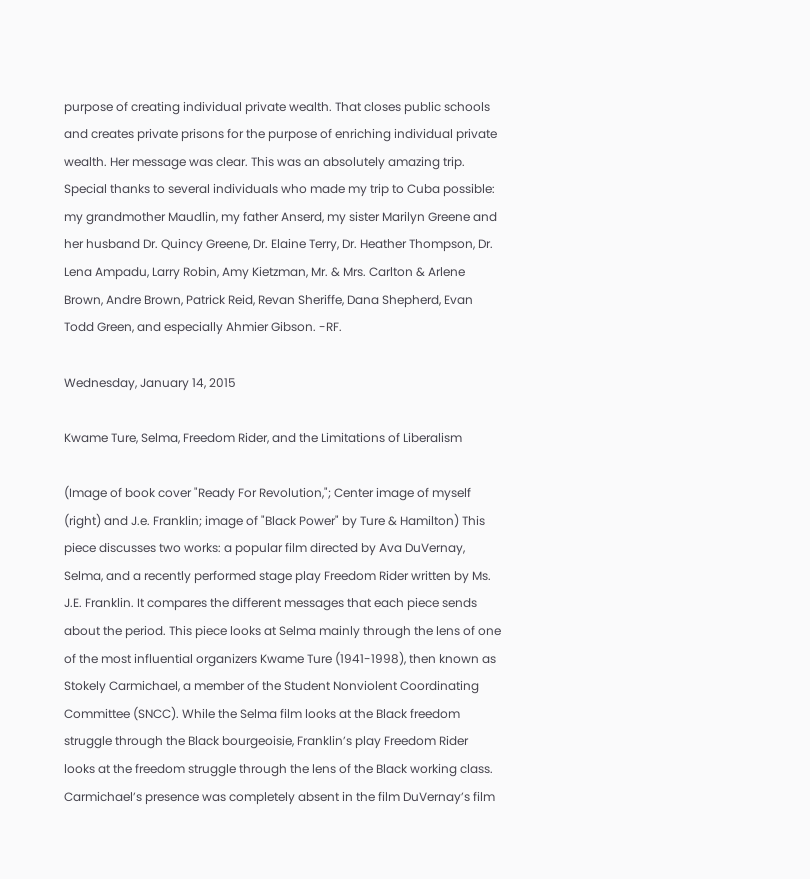purpose of creating individual private wealth. That closes public schools and creates private prisons for the purpose of enriching individual private wealth. Her message was clear. This was an absolutely amazing trip. Special thanks to several individuals who made my trip to Cuba possible: my grandmother Maudlin, my father Anserd, my sister Marilyn Greene and her husband Dr. Quincy Greene, Dr. Elaine Terry, Dr. Heather Thompson, Dr. Lena Ampadu, Larry Robin, Amy Kietzman, Mr. & Mrs. Carlton & Arlene Brown, Andre Brown, Patrick Reid, Revan Sheriffe, Dana Shepherd, Evan Todd Green, and especially Ahmier Gibson. -RF.

Wednesday, January 14, 2015

Kwame Ture, Selma, Freedom Rider, and the Limitations of Liberalism

(Image of book cover "Ready For Revolution,"; Center image of myself (right) and J.e. Franklin; image of "Black Power" by Ture & Hamilton) This piece discusses two works: a popular film directed by Ava DuVernay, Selma, and a recently performed stage play Freedom Rider written by Ms. J.E. Franklin. It compares the different messages that each piece sends about the period. This piece looks at Selma mainly through the lens of one of the most influential organizers Kwame Ture (1941-1998), then known as Stokely Carmichael, a member of the Student Nonviolent Coordinating Committee (SNCC). While the Selma film looks at the Black freedom struggle through the Black bourgeoisie, Franklin’s play Freedom Rider looks at the freedom struggle through the lens of the Black working class. Carmichael’s presence was completely absent in the film DuVernay’s film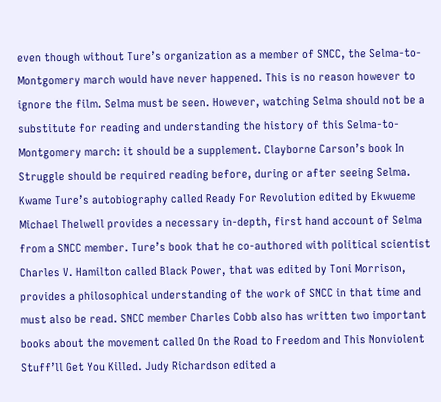even though without Ture’s organization as a member of SNCC, the Selma-to-Montgomery march would have never happened. This is no reason however to ignore the film. Selma must be seen. However, watching Selma should not be a substitute for reading and understanding the history of this Selma-to-Montgomery march: it should be a supplement. Clayborne Carson’s book In Struggle should be required reading before, during or after seeing Selma. Kwame Ture’s autobiography called Ready For Revolution edited by Ekwueme Michael Thelwell provides a necessary in-depth, first hand account of Selma from a SNCC member. Ture’s book that he co-authored with political scientist Charles V. Hamilton called Black Power, that was edited by Toni Morrison, provides a philosophical understanding of the work of SNCC in that time and must also be read. SNCC member Charles Cobb also has written two important books about the movement called On the Road to Freedom and This Nonviolent Stuff’ll Get You Killed. Judy Richardson edited a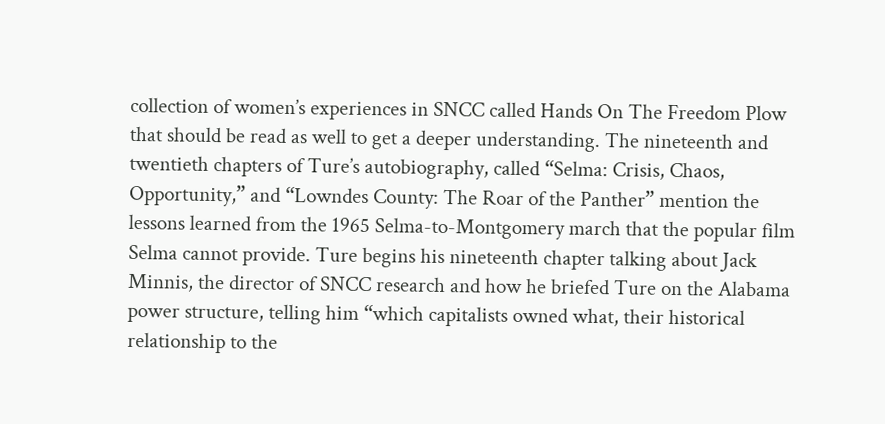collection of women’s experiences in SNCC called Hands On The Freedom Plow that should be read as well to get a deeper understanding. The nineteenth and twentieth chapters of Ture’s autobiography, called “Selma: Crisis, Chaos, Opportunity,” and “Lowndes County: The Roar of the Panther” mention the lessons learned from the 1965 Selma-to-Montgomery march that the popular film Selma cannot provide. Ture begins his nineteenth chapter talking about Jack Minnis, the director of SNCC research and how he briefed Ture on the Alabama power structure, telling him “which capitalists owned what, their historical relationship to the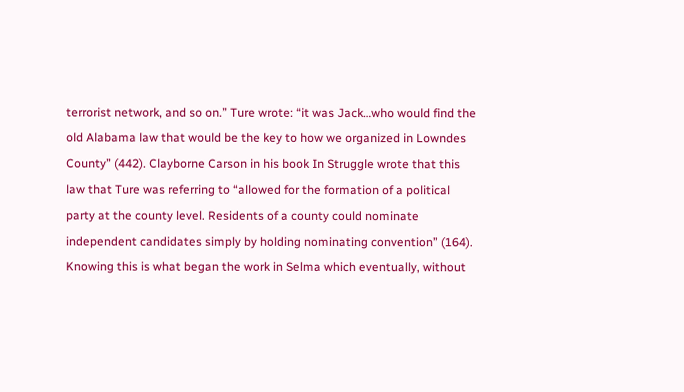terrorist network, and so on.” Ture wrote: “it was Jack…who would find the old Alabama law that would be the key to how we organized in Lowndes County” (442). Clayborne Carson in his book In Struggle wrote that this law that Ture was referring to “allowed for the formation of a political party at the county level. Residents of a county could nominate independent candidates simply by holding nominating convention” (164). Knowing this is what began the work in Selma which eventually, without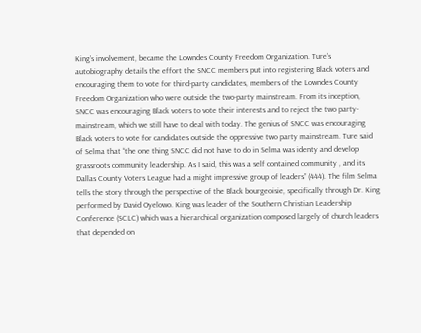King’s involvement, became the Lowndes County Freedom Organization. Ture’s autobiography details the effort the SNCC members put into registering Black voters and encouraging them to vote for third-party candidates, members of the Lowndes County Freedom Organization who were outside the two-party mainstream. From its inception, SNCC was encouraging Black voters to vote their interests and to reject the two party-mainstream, which we still have to deal with today. The genius of SNCC was encouraging Black voters to vote for candidates outside the oppressive two party mainstream. Ture said of Selma that “the one thing SNCC did not have to do in Selma was identy and develop grassroots community leadership. As I said, this was a self contained community , and its Dallas County Voters League had a might impressive group of leaders” (444). The film Selma tells the story through the perspective of the Black bourgeoisie, specifically through Dr. King performed by David Oyelowo. King was leader of the Southern Christian Leadership Conference (SCLC) which was a hierarchical organization composed largely of church leaders that depended on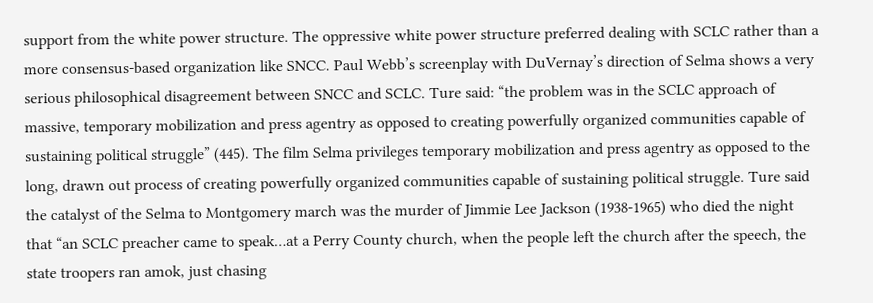support from the white power structure. The oppressive white power structure preferred dealing with SCLC rather than a more consensus-based organization like SNCC. Paul Webb’s screenplay with DuVernay’s direction of Selma shows a very serious philosophical disagreement between SNCC and SCLC. Ture said: “the problem was in the SCLC approach of massive, temporary mobilization and press agentry as opposed to creating powerfully organized communities capable of sustaining political struggle” (445). The film Selma privileges temporary mobilization and press agentry as opposed to the long, drawn out process of creating powerfully organized communities capable of sustaining political struggle. Ture said the catalyst of the Selma to Montgomery march was the murder of Jimmie Lee Jackson (1938-1965) who died the night that “an SCLC preacher came to speak…at a Perry County church, when the people left the church after the speech, the state troopers ran amok, just chasing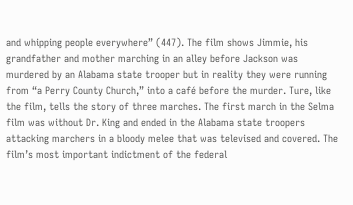and whipping people everywhere” (447). The film shows Jimmie, his grandfather and mother marching in an alley before Jackson was murdered by an Alabama state trooper but in reality they were running from “a Perry County Church,” into a café before the murder. Ture, like the film, tells the story of three marches. The first march in the Selma film was without Dr. King and ended in the Alabama state troopers attacking marchers in a bloody melee that was televised and covered. The film’s most important indictment of the federal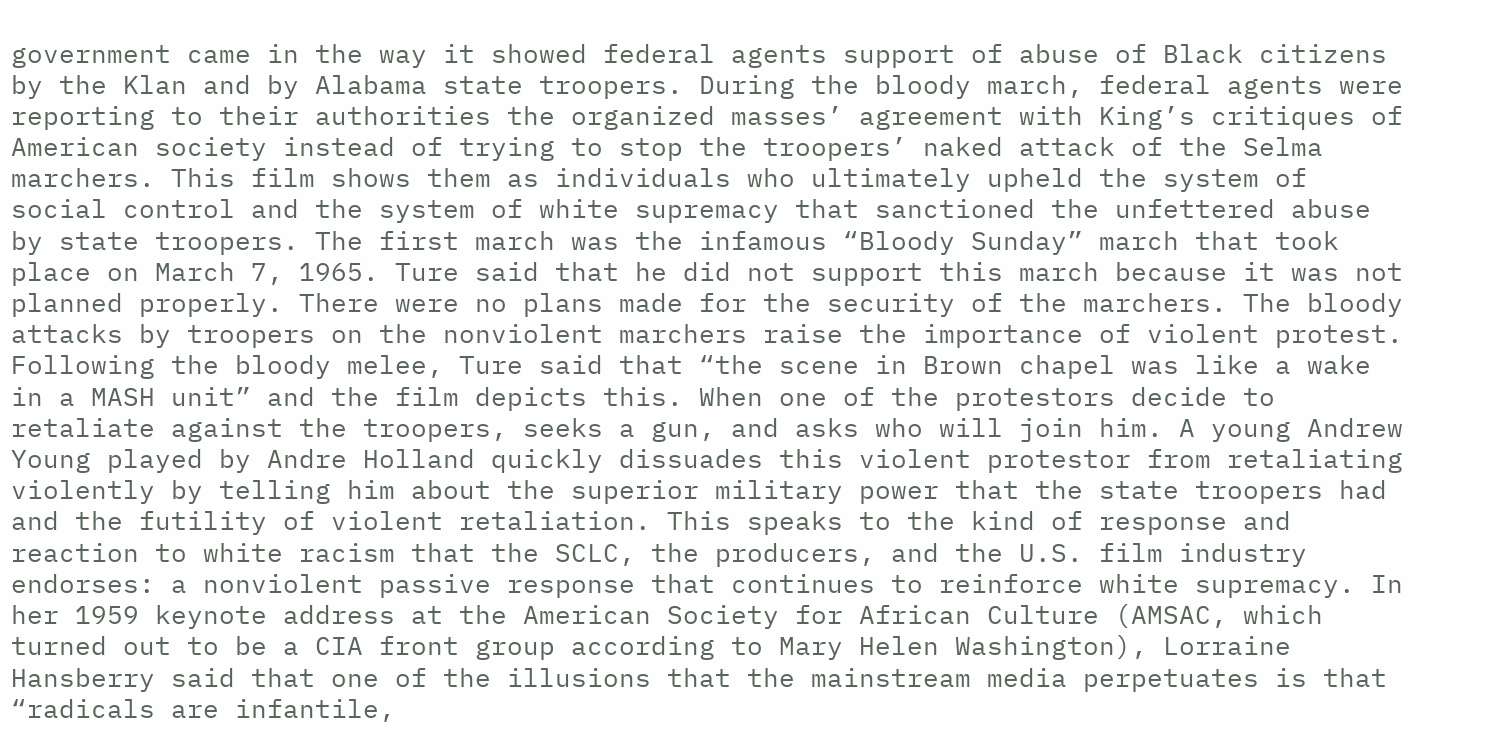government came in the way it showed federal agents support of abuse of Black citizens by the Klan and by Alabama state troopers. During the bloody march, federal agents were reporting to their authorities the organized masses’ agreement with King’s critiques of American society instead of trying to stop the troopers’ naked attack of the Selma marchers. This film shows them as individuals who ultimately upheld the system of social control and the system of white supremacy that sanctioned the unfettered abuse by state troopers. The first march was the infamous “Bloody Sunday” march that took place on March 7, 1965. Ture said that he did not support this march because it was not planned properly. There were no plans made for the security of the marchers. The bloody attacks by troopers on the nonviolent marchers raise the importance of violent protest. Following the bloody melee, Ture said that “the scene in Brown chapel was like a wake in a MASH unit” and the film depicts this. When one of the protestors decide to retaliate against the troopers, seeks a gun, and asks who will join him. A young Andrew Young played by Andre Holland quickly dissuades this violent protestor from retaliating violently by telling him about the superior military power that the state troopers had and the futility of violent retaliation. This speaks to the kind of response and reaction to white racism that the SCLC, the producers, and the U.S. film industry endorses: a nonviolent passive response that continues to reinforce white supremacy. In her 1959 keynote address at the American Society for African Culture (AMSAC, which turned out to be a CIA front group according to Mary Helen Washington), Lorraine Hansberry said that one of the illusions that the mainstream media perpetuates is that “radicals are infantile,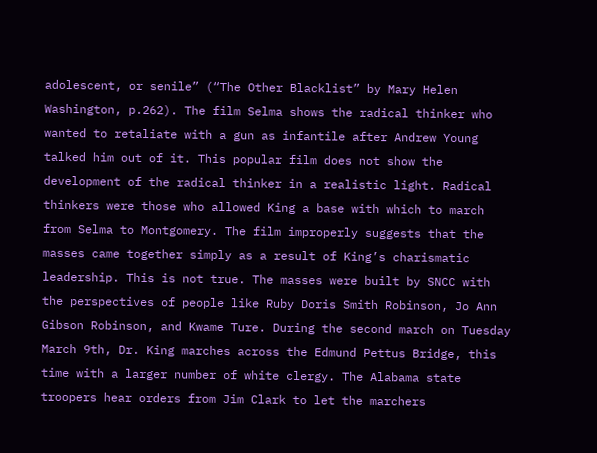adolescent, or senile” (“The Other Blacklist” by Mary Helen Washington, p.262). The film Selma shows the radical thinker who wanted to retaliate with a gun as infantile after Andrew Young talked him out of it. This popular film does not show the development of the radical thinker in a realistic light. Radical thinkers were those who allowed King a base with which to march from Selma to Montgomery. The film improperly suggests that the masses came together simply as a result of King’s charismatic leadership. This is not true. The masses were built by SNCC with the perspectives of people like Ruby Doris Smith Robinson, Jo Ann Gibson Robinson, and Kwame Ture. During the second march on Tuesday March 9th, Dr. King marches across the Edmund Pettus Bridge, this time with a larger number of white clergy. The Alabama state troopers hear orders from Jim Clark to let the marchers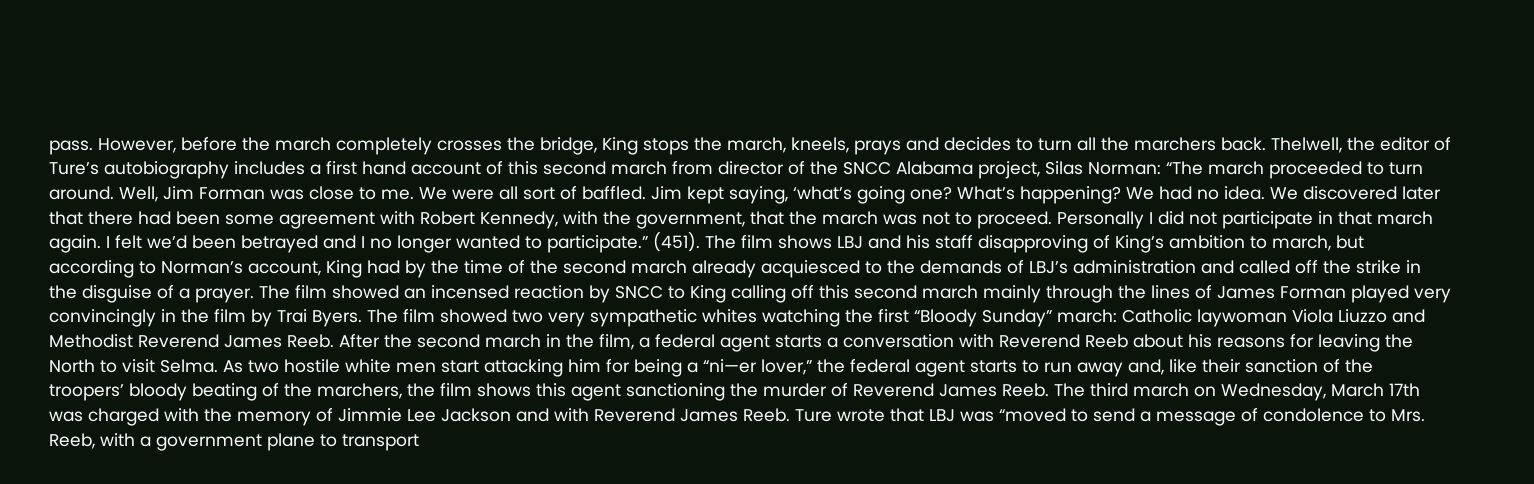pass. However, before the march completely crosses the bridge, King stops the march, kneels, prays and decides to turn all the marchers back. Thelwell, the editor of Ture’s autobiography includes a first hand account of this second march from director of the SNCC Alabama project, Silas Norman: “The march proceeded to turn around. Well, Jim Forman was close to me. We were all sort of baffled. Jim kept saying, ‘what’s going one? What’s happening? We had no idea. We discovered later that there had been some agreement with Robert Kennedy, with the government, that the march was not to proceed. Personally I did not participate in that march again. I felt we’d been betrayed and I no longer wanted to participate.” (451). The film shows LBJ and his staff disapproving of King’s ambition to march, but according to Norman’s account, King had by the time of the second march already acquiesced to the demands of LBJ’s administration and called off the strike in the disguise of a prayer. The film showed an incensed reaction by SNCC to King calling off this second march mainly through the lines of James Forman played very convincingly in the film by Trai Byers. The film showed two very sympathetic whites watching the first “Bloody Sunday” march: Catholic laywoman Viola Liuzzo and Methodist Reverend James Reeb. After the second march in the film, a federal agent starts a conversation with Reverend Reeb about his reasons for leaving the North to visit Selma. As two hostile white men start attacking him for being a “ni—er lover,” the federal agent starts to run away and, like their sanction of the troopers’ bloody beating of the marchers, the film shows this agent sanctioning the murder of Reverend James Reeb. The third march on Wednesday, March 17th was charged with the memory of Jimmie Lee Jackson and with Reverend James Reeb. Ture wrote that LBJ was “moved to send a message of condolence to Mrs. Reeb, with a government plane to transport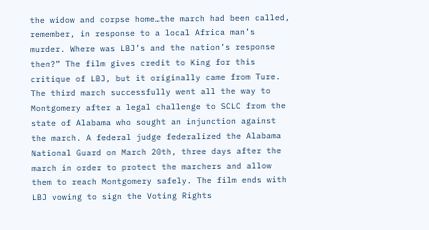the widow and corpse home…the march had been called, remember, in response to a local Africa man’s murder. Where was LBJ’s and the nation’s response then?” The film gives credit to King for this critique of LBJ, but it originally came from Ture. The third march successfully went all the way to Montgomery after a legal challenge to SCLC from the state of Alabama who sought an injunction against the march. A federal judge federalized the Alabama National Guard on March 20th, three days after the march in order to protect the marchers and allow them to reach Montgomery safely. The film ends with LBJ vowing to sign the Voting Rights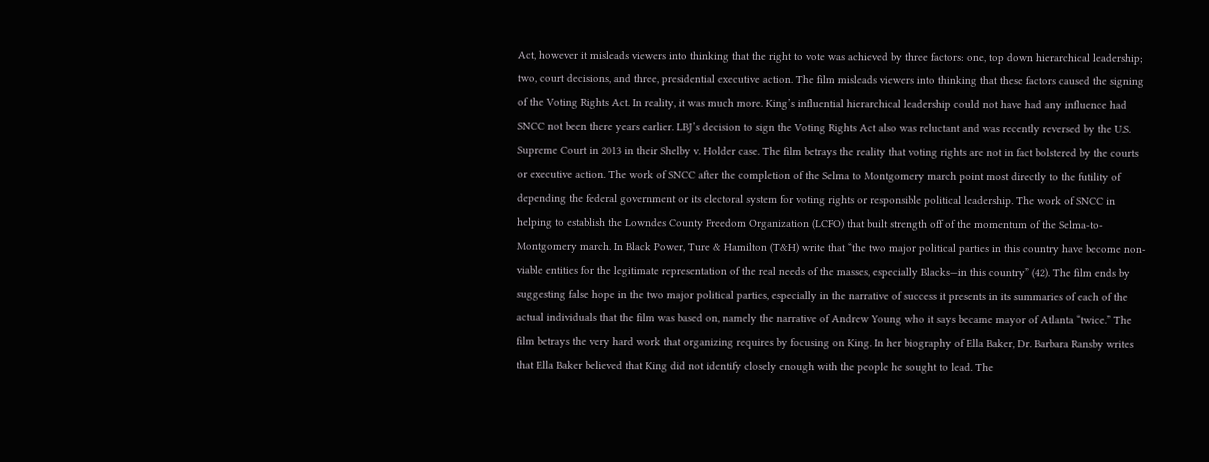Act, however it misleads viewers into thinking that the right to vote was achieved by three factors: one, top down hierarchical leadership; two, court decisions, and three, presidential executive action. The film misleads viewers into thinking that these factors caused the signing of the Voting Rights Act. In reality, it was much more. King’s influential hierarchical leadership could not have had any influence had SNCC not been there years earlier. LBJ’s decision to sign the Voting Rights Act also was reluctant and was recently reversed by the U.S. Supreme Court in 2013 in their Shelby v. Holder case. The film betrays the reality that voting rights are not in fact bolstered by the courts or executive action. The work of SNCC after the completion of the Selma to Montgomery march point most directly to the futility of depending the federal government or its electoral system for voting rights or responsible political leadership. The work of SNCC in helping to establish the Lowndes County Freedom Organization (LCFO) that built strength off of the momentum of the Selma-to-Montgomery march. In Black Power, Ture & Hamilton (T&H) write that “the two major political parties in this country have become non-viable entities for the legitimate representation of the real needs of the masses, especially Blacks—in this country” (42). The film ends by suggesting false hope in the two major political parties, especially in the narrative of success it presents in its summaries of each of the actual individuals that the film was based on, namely the narrative of Andrew Young who it says became mayor of Atlanta “twice.” The film betrays the very hard work that organizing requires by focusing on King. In her biography of Ella Baker, Dr. Barbara Ransby writes that Ella Baker believed that King did not identify closely enough with the people he sought to lead. The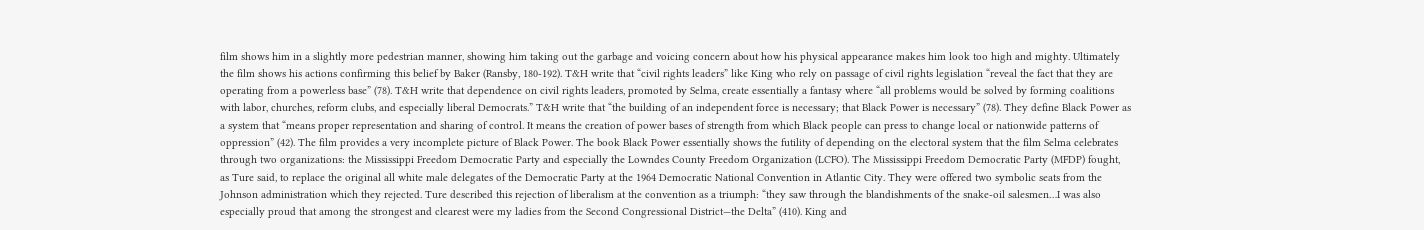film shows him in a slightly more pedestrian manner, showing him taking out the garbage and voicing concern about how his physical appearance makes him look too high and mighty. Ultimately the film shows his actions confirming this belief by Baker (Ransby, 180-192). T&H write that “civil rights leaders” like King who rely on passage of civil rights legislation “reveal the fact that they are operating from a powerless base” (78). T&H write that dependence on civil rights leaders, promoted by Selma, create essentially a fantasy where “all problems would be solved by forming coalitions with labor, churches, reform clubs, and especially liberal Democrats.” T&H write that “the building of an independent force is necessary; that Black Power is necessary” (78). They define Black Power as a system that “means proper representation and sharing of control. It means the creation of power bases of strength from which Black people can press to change local or nationwide patterns of oppression” (42). The film provides a very incomplete picture of Black Power. The book Black Power essentially shows the futility of depending on the electoral system that the film Selma celebrates through two organizations: the Mississippi Freedom Democratic Party and especially the Lowndes County Freedom Organization (LCFO). The Mississippi Freedom Democratic Party (MFDP) fought, as Ture said, to replace the original all white male delegates of the Democratic Party at the 1964 Democratic National Convention in Atlantic City. They were offered two symbolic seats from the Johnson administration which they rejected. Ture described this rejection of liberalism at the convention as a triumph: “they saw through the blandishments of the snake-oil salesmen…I was also especially proud that among the strongest and clearest were my ladies from the Second Congressional District—the Delta” (410). King and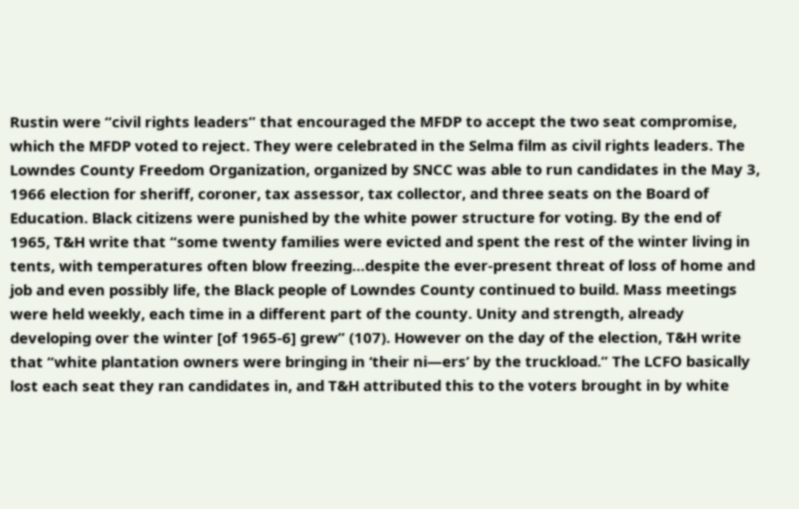Rustin were “civil rights leaders” that encouraged the MFDP to accept the two seat compromise, which the MFDP voted to reject. They were celebrated in the Selma film as civil rights leaders. The Lowndes County Freedom Organization, organized by SNCC was able to run candidates in the May 3, 1966 election for sheriff, coroner, tax assessor, tax collector, and three seats on the Board of Education. Black citizens were punished by the white power structure for voting. By the end of 1965, T&H write that “some twenty families were evicted and spent the rest of the winter living in tents, with temperatures often blow freezing…despite the ever-present threat of loss of home and job and even possibly life, the Black people of Lowndes County continued to build. Mass meetings were held weekly, each time in a different part of the county. Unity and strength, already developing over the winter [of 1965-6] grew” (107). However on the day of the election, T&H write that “white plantation owners were bringing in ‘their ni—ers’ by the truckload.” The LCFO basically lost each seat they ran candidates in, and T&H attributed this to the voters brought in by white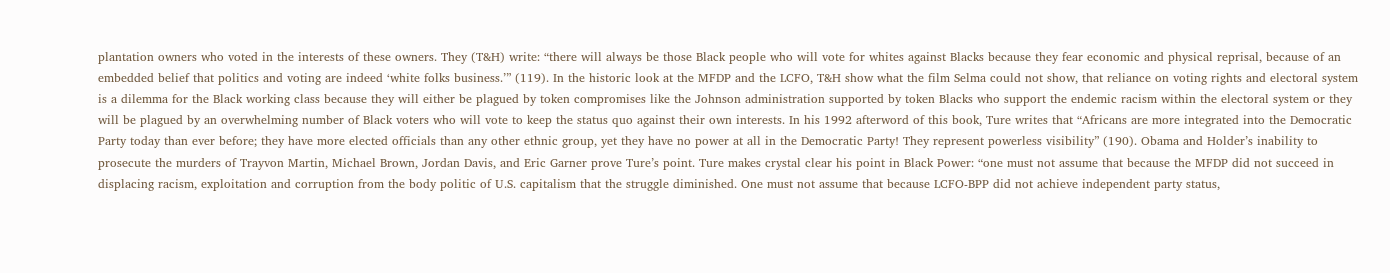plantation owners who voted in the interests of these owners. They (T&H) write: “there will always be those Black people who will vote for whites against Blacks because they fear economic and physical reprisal, because of an embedded belief that politics and voting are indeed ‘white folks business.’” (119). In the historic look at the MFDP and the LCFO, T&H show what the film Selma could not show, that reliance on voting rights and electoral system is a dilemma for the Black working class because they will either be plagued by token compromises like the Johnson administration supported by token Blacks who support the endemic racism within the electoral system or they will be plagued by an overwhelming number of Black voters who will vote to keep the status quo against their own interests. In his 1992 afterword of this book, Ture writes that “Africans are more integrated into the Democratic Party today than ever before; they have more elected officials than any other ethnic group, yet they have no power at all in the Democratic Party! They represent powerless visibility” (190). Obama and Holder’s inability to prosecute the murders of Trayvon Martin, Michael Brown, Jordan Davis, and Eric Garner prove Ture’s point. Ture makes crystal clear his point in Black Power: “one must not assume that because the MFDP did not succeed in displacing racism, exploitation and corruption from the body politic of U.S. capitalism that the struggle diminished. One must not assume that because LCFO-BPP did not achieve independent party status,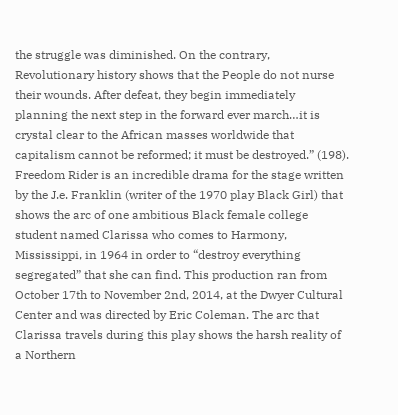the struggle was diminished. On the contrary, Revolutionary history shows that the People do not nurse their wounds. After defeat, they begin immediately planning the next step in the forward ever march…it is crystal clear to the African masses worldwide that capitalism cannot be reformed; it must be destroyed.” (198). Freedom Rider is an incredible drama for the stage written by the J.e. Franklin (writer of the 1970 play Black Girl) that shows the arc of one ambitious Black female college student named Clarissa who comes to Harmony, Mississippi, in 1964 in order to “destroy everything segregated” that she can find. This production ran from October 17th to November 2nd, 2014, at the Dwyer Cultural Center and was directed by Eric Coleman. The arc that Clarissa travels during this play shows the harsh reality of a Northern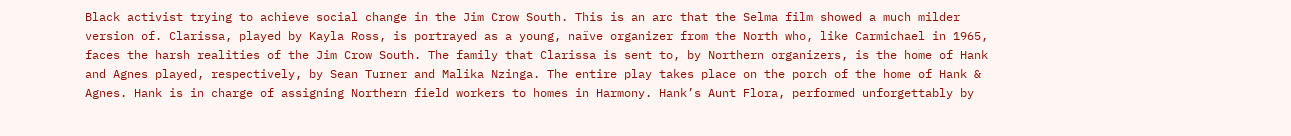Black activist trying to achieve social change in the Jim Crow South. This is an arc that the Selma film showed a much milder version of. Clarissa, played by Kayla Ross, is portrayed as a young, naïve organizer from the North who, like Carmichael in 1965, faces the harsh realities of the Jim Crow South. The family that Clarissa is sent to, by Northern organizers, is the home of Hank and Agnes played, respectively, by Sean Turner and Malika Nzinga. The entire play takes place on the porch of the home of Hank & Agnes. Hank is in charge of assigning Northern field workers to homes in Harmony. Hank’s Aunt Flora, performed unforgettably by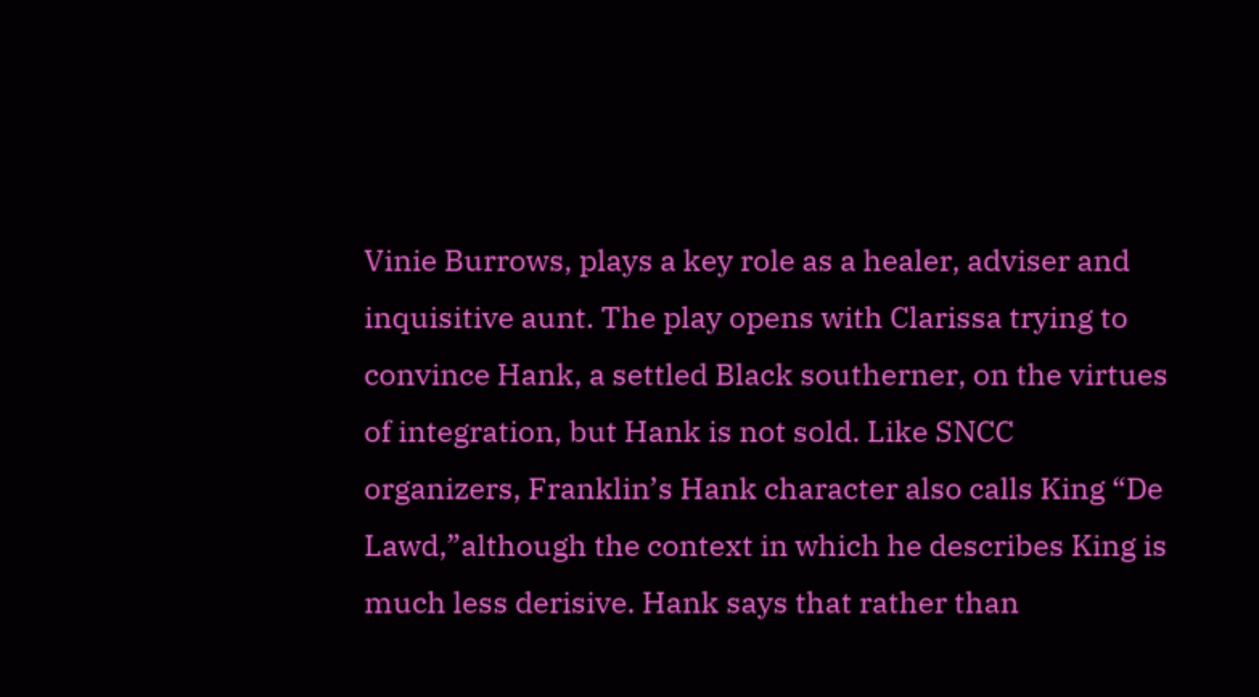Vinie Burrows, plays a key role as a healer, adviser and inquisitive aunt. The play opens with Clarissa trying to convince Hank, a settled Black southerner, on the virtues of integration, but Hank is not sold. Like SNCC organizers, Franklin’s Hank character also calls King “De Lawd,”although the context in which he describes King is much less derisive. Hank says that rather than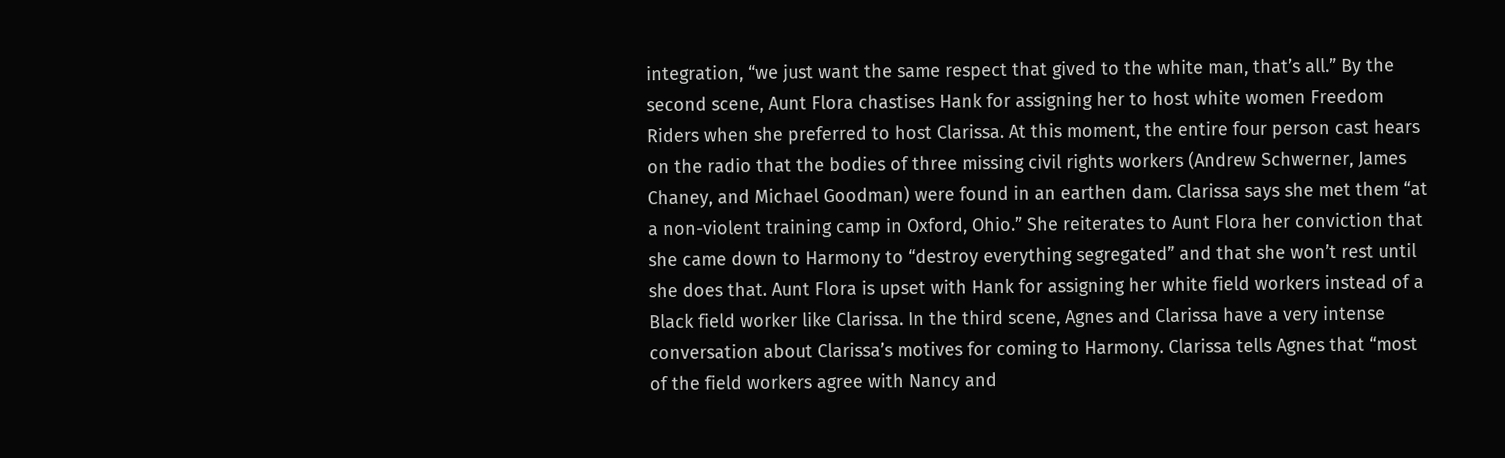integration, “we just want the same respect that gived to the white man, that’s all.” By the second scene, Aunt Flora chastises Hank for assigning her to host white women Freedom Riders when she preferred to host Clarissa. At this moment, the entire four person cast hears on the radio that the bodies of three missing civil rights workers (Andrew Schwerner, James Chaney, and Michael Goodman) were found in an earthen dam. Clarissa says she met them “at a non-violent training camp in Oxford, Ohio.” She reiterates to Aunt Flora her conviction that she came down to Harmony to “destroy everything segregated” and that she won’t rest until she does that. Aunt Flora is upset with Hank for assigning her white field workers instead of a Black field worker like Clarissa. In the third scene, Agnes and Clarissa have a very intense conversation about Clarissa’s motives for coming to Harmony. Clarissa tells Agnes that “most of the field workers agree with Nancy and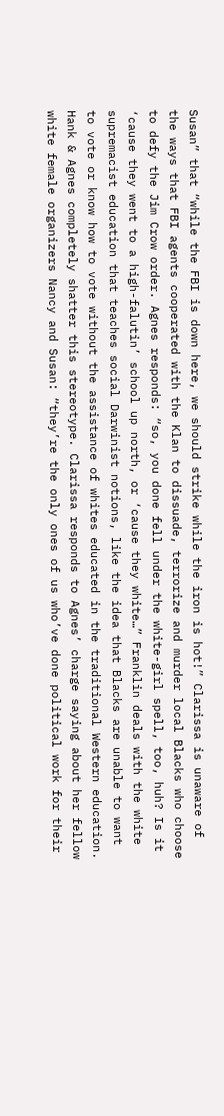Susan” that “while the FBI is down here, we should strike while the iron is hot!” Clarissa is unaware of the ways that FBI agents cooperated with the Klan to dissuade, terrorize and murder local Blacks who choose to defy the Jim Crow order. Agnes responds: “so, you done fell under the white-girl spell, too, huh? Is it ‘cause they went to a high-falutin’ school up north, or ‘cause they white…” Franklin deals with the white supremacist education that teaches social Darwinist notions, like the idea that Blacks are unable to want to vote or know how to vote without the assistance of whites educated in the traditional Western education. Hank & Agnes completely shatter this stereotype. Clarissa responds to Agnes’ charge saying about her fellow white female organizers Nancy and Susan: “they’re the only ones of us who’ve done political work for their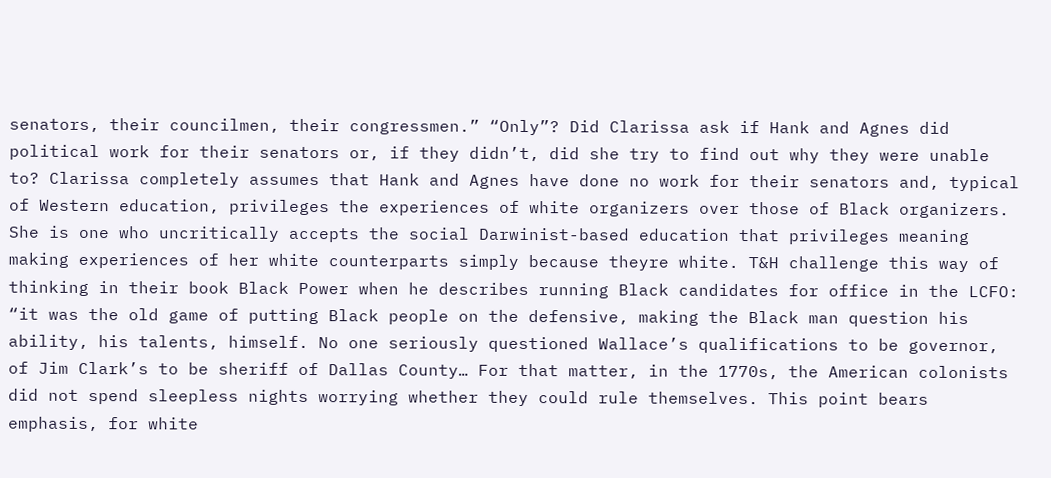senators, their councilmen, their congressmen.” “Only”? Did Clarissa ask if Hank and Agnes did political work for their senators or, if they didn’t, did she try to find out why they were unable to? Clarissa completely assumes that Hank and Agnes have done no work for their senators and, typical of Western education, privileges the experiences of white organizers over those of Black organizers. She is one who uncritically accepts the social Darwinist-based education that privileges meaning making experiences of her white counterparts simply because theyre white. T&H challenge this way of thinking in their book Black Power when he describes running Black candidates for office in the LCFO: “it was the old game of putting Black people on the defensive, making the Black man question his ability, his talents, himself. No one seriously questioned Wallace’s qualifications to be governor, of Jim Clark’s to be sheriff of Dallas County… For that matter, in the 1770s, the American colonists did not spend sleepless nights worrying whether they could rule themselves. This point bears emphasis, for white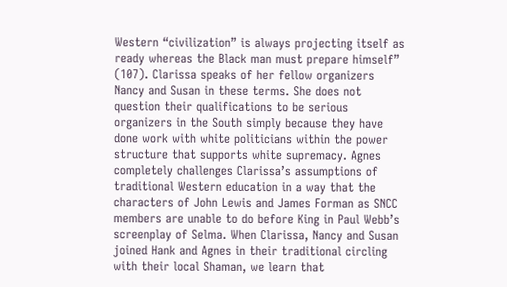Western “civilization” is always projecting itself as ready whereas the Black man must prepare himself” (107). Clarissa speaks of her fellow organizers Nancy and Susan in these terms. She does not question their qualifications to be serious organizers in the South simply because they have done work with white politicians within the power structure that supports white supremacy. Agnes completely challenges Clarissa’s assumptions of traditional Western education in a way that the characters of John Lewis and James Forman as SNCC members are unable to do before King in Paul Webb’s screenplay of Selma. When Clarissa, Nancy and Susan joined Hank and Agnes in their traditional circling with their local Shaman, we learn that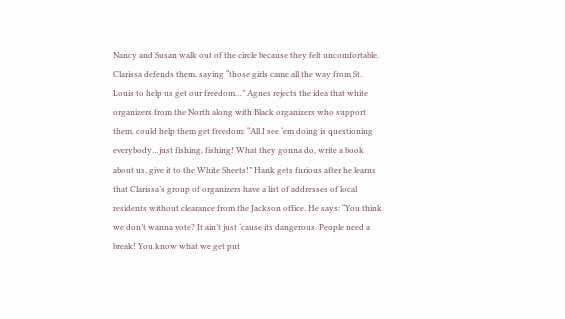Nancy and Susan walk out of the circle because they felt uncomfortable. Clarissa defends them, saying “those girls came all the way from St. Louis to help us get our freedom…” Agnes rejects the idea that white organizers from the North along with Black organizers who support them, could help them get freedom: “All I see ‘em doing is questioning everybody…just fishing, fishing! What they gonna do, write a book about us, give it to the White Sheets!” Hank gets furious after he learns that Clarissa’s group of organizers have a list of addresses of local residents without clearance from the Jackson office. He says: “You think we don’t wanna vote? It ain’t just ‘cause its dangerous. People need a break! You know what we get put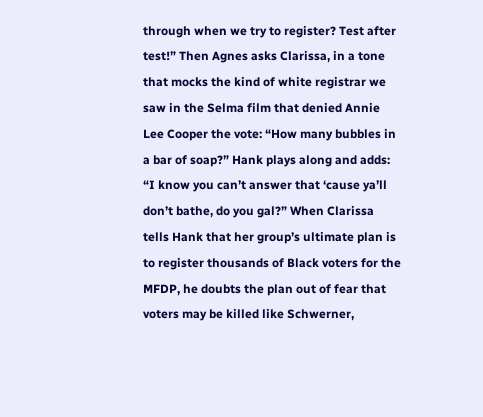through when we try to register? Test after test!” Then Agnes asks Clarissa, in a tone that mocks the kind of white registrar we saw in the Selma film that denied Annie Lee Cooper the vote: “How many bubbles in a bar of soap?” Hank plays along and adds: “I know you can’t answer that ‘cause ya’ll don’t bathe, do you gal?” When Clarissa tells Hank that her group’s ultimate plan is to register thousands of Black voters for the MFDP, he doubts the plan out of fear that voters may be killed like Schwerner,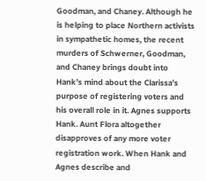Goodman, and Chaney. Although he is helping to place Northern activists in sympathetic homes, the recent murders of Schwerner, Goodman, and Chaney brings doubt into Hank’s mind about the Clarissa’s purpose of registering voters and his overall role in it. Agnes supports Hank. Aunt Flora altogether disapproves of any more voter registration work. When Hank and Agnes describe and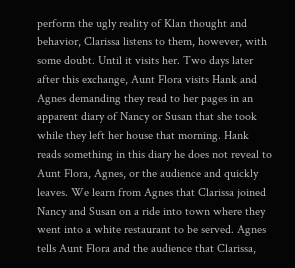perform the ugly reality of Klan thought and behavior, Clarissa listens to them, however, with some doubt. Until it visits her. Two days later after this exchange, Aunt Flora visits Hank and Agnes demanding they read to her pages in an apparent diary of Nancy or Susan that she took while they left her house that morning. Hank reads something in this diary he does not reveal to Aunt Flora, Agnes, or the audience and quickly leaves. We learn from Agnes that Clarissa joined Nancy and Susan on a ride into town where they went into a white restaurant to be served. Agnes tells Aunt Flora and the audience that Clarissa,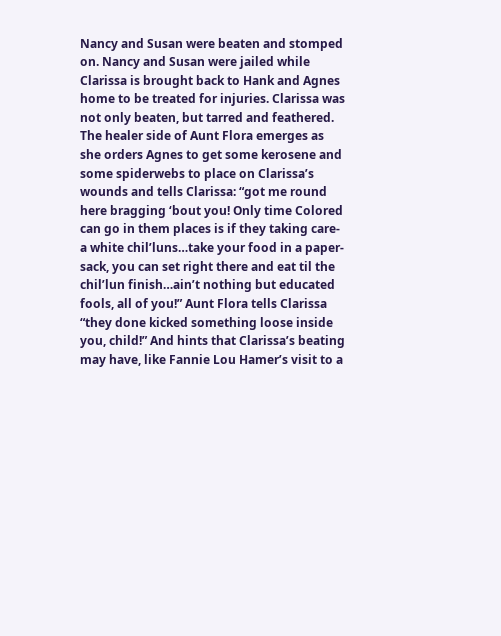Nancy and Susan were beaten and stomped on. Nancy and Susan were jailed while Clarissa is brought back to Hank and Agnes home to be treated for injuries. Clarissa was not only beaten, but tarred and feathered. The healer side of Aunt Flora emerges as she orders Agnes to get some kerosene and some spiderwebs to place on Clarissa’s wounds and tells Clarissa: “got me round here bragging ‘bout you! Only time Colored can go in them places is if they taking care-a white chil’luns…take your food in a paper-sack, you can set right there and eat til the chil’lun finish…ain’t nothing but educated fools, all of you!” Aunt Flora tells Clarissa “they done kicked something loose inside you, child!” And hints that Clarissa’s beating may have, like Fannie Lou Hamer’s visit to a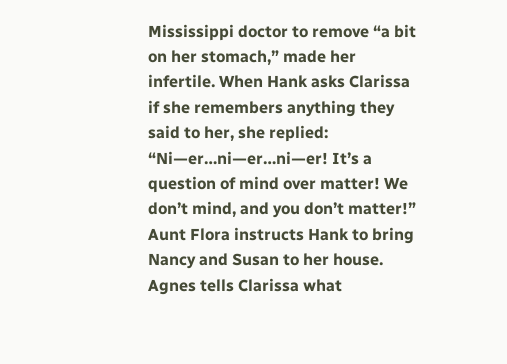Mississippi doctor to remove “a bit on her stomach,” made her infertile. When Hank asks Clarissa if she remembers anything they said to her, she replied: “Ni—er…ni—er…ni—er! It’s a question of mind over matter! We don’t mind, and you don’t matter!” Aunt Flora instructs Hank to bring Nancy and Susan to her house. Agnes tells Clarissa what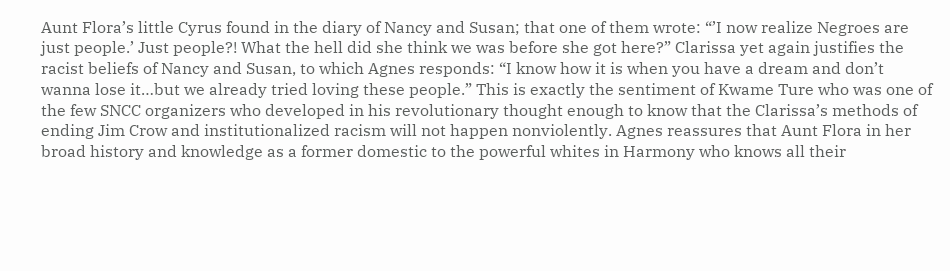Aunt Flora’s little Cyrus found in the diary of Nancy and Susan; that one of them wrote: “’I now realize Negroes are just people.’ Just people?! What the hell did she think we was before she got here?” Clarissa yet again justifies the racist beliefs of Nancy and Susan, to which Agnes responds: “I know how it is when you have a dream and don’t wanna lose it…but we already tried loving these people.” This is exactly the sentiment of Kwame Ture who was one of the few SNCC organizers who developed in his revolutionary thought enough to know that the Clarissa’s methods of ending Jim Crow and institutionalized racism will not happen nonviolently. Agnes reassures that Aunt Flora in her broad history and knowledge as a former domestic to the powerful whites in Harmony who knows all their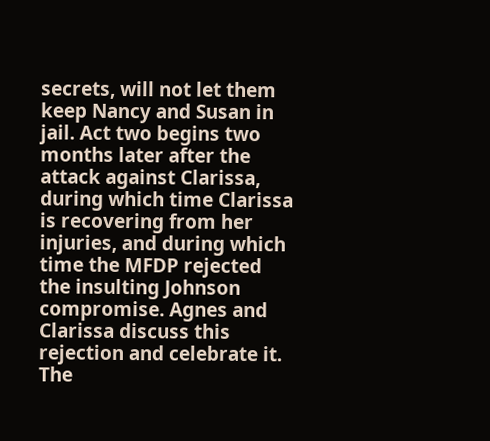secrets, will not let them keep Nancy and Susan in jail. Act two begins two months later after the attack against Clarissa, during which time Clarissa is recovering from her injuries, and during which time the MFDP rejected the insulting Johnson compromise. Agnes and Clarissa discuss this rejection and celebrate it. The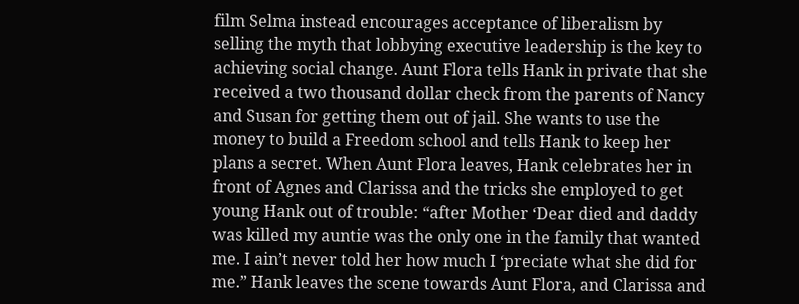film Selma instead encourages acceptance of liberalism by selling the myth that lobbying executive leadership is the key to achieving social change. Aunt Flora tells Hank in private that she received a two thousand dollar check from the parents of Nancy and Susan for getting them out of jail. She wants to use the money to build a Freedom school and tells Hank to keep her plans a secret. When Aunt Flora leaves, Hank celebrates her in front of Agnes and Clarissa and the tricks she employed to get young Hank out of trouble: “after Mother ‘Dear died and daddy was killed my auntie was the only one in the family that wanted me. I ain’t never told her how much I ‘preciate what she did for me.” Hank leaves the scene towards Aunt Flora, and Clarissa and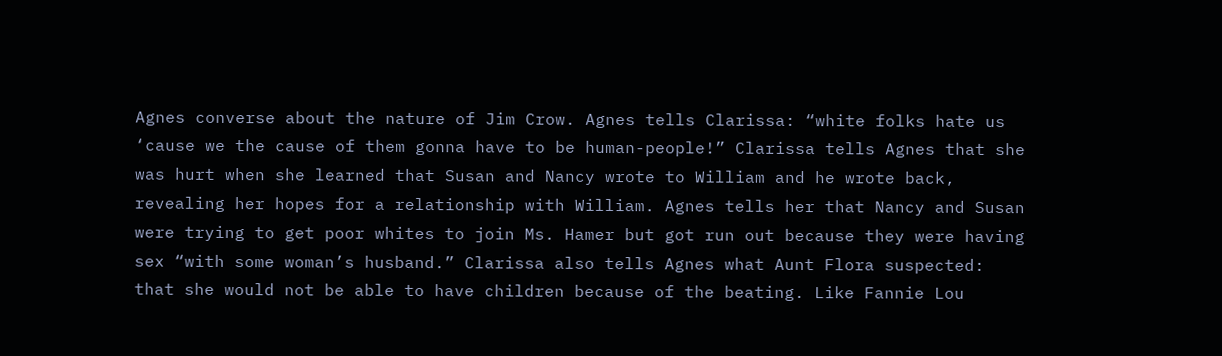Agnes converse about the nature of Jim Crow. Agnes tells Clarissa: “white folks hate us ‘cause we the cause of them gonna have to be human-people!” Clarissa tells Agnes that she was hurt when she learned that Susan and Nancy wrote to William and he wrote back, revealing her hopes for a relationship with William. Agnes tells her that Nancy and Susan were trying to get poor whites to join Ms. Hamer but got run out because they were having sex “with some woman’s husband.” Clarissa also tells Agnes what Aunt Flora suspected: that she would not be able to have children because of the beating. Like Fannie Lou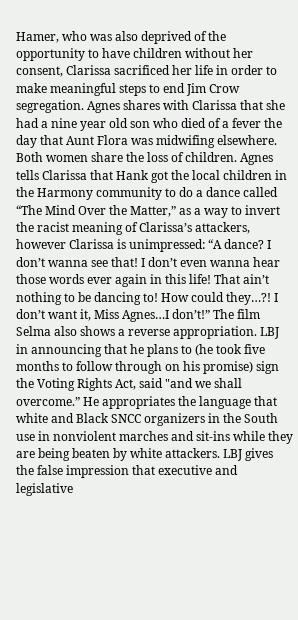Hamer, who was also deprived of the opportunity to have children without her consent, Clarissa sacrificed her life in order to make meaningful steps to end Jim Crow segregation. Agnes shares with Clarissa that she had a nine year old son who died of a fever the day that Aunt Flora was midwifing elsewhere. Both women share the loss of children. Agnes tells Clarissa that Hank got the local children in the Harmony community to do a dance called “The Mind Over the Matter,” as a way to invert the racist meaning of Clarissa’s attackers, however Clarissa is unimpressed: “A dance? I don’t wanna see that! I don’t even wanna hear those words ever again in this life! That ain’t nothing to be dancing to! How could they…?! I don’t want it, Miss Agnes…I don’t!” The film Selma also shows a reverse appropriation. LBJ in announcing that he plans to (he took five months to follow through on his promise) sign the Voting Rights Act, said "and we shall overcome.” He appropriates the language that white and Black SNCC organizers in the South use in nonviolent marches and sit-ins while they are being beaten by white attackers. LBJ gives the false impression that executive and legislative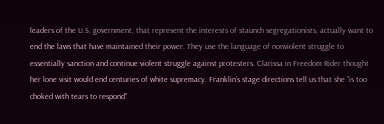leaders of the U.S. government, that represent the interests of staunch segregationists, actually want to end the laws that have maintained their power. They use the language of nonviolent struggle to essentially sanction and continue violent struggle against protesters. Clarissa in Freedom Rider thought her lone visit would end centuries of white supremacy. Franklin’s stage directions tell us that she “is too choked with tears to respond”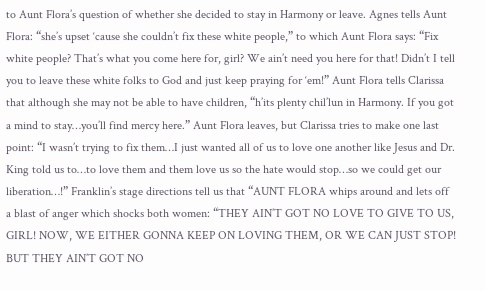to Aunt Flora’s question of whether she decided to stay in Harmony or leave. Agnes tells Aunt Flora: “she’s upset ‘cause she couldn’t fix these white people,” to which Aunt Flora says: “Fix white people? That’s what you come here for, girl? We ain’t need you here for that! Didn’t I tell you to leave these white folks to God and just keep praying for ‘em!” Aunt Flora tells Clarissa that although she may not be able to have children, “h’its plenty chil’lun in Harmony. If you got a mind to stay…you’ll find mercy here.” Aunt Flora leaves, but Clarissa tries to make one last point: “I wasn’t trying to fix them…I just wanted all of us to love one another like Jesus and Dr. King told us to…to love them and them love us so the hate would stop…so we could get our liberation…!” Franklin’s stage directions tell us that “AUNT FLORA whips around and lets off a blast of anger which shocks both women: “THEY AIN’T GOT NO LOVE TO GIVE TO US, GIRL! NOW, WE EITHER GONNA KEEP ON LOVING THEM, OR WE CAN JUST STOP! BUT THEY AIN’T GOT NO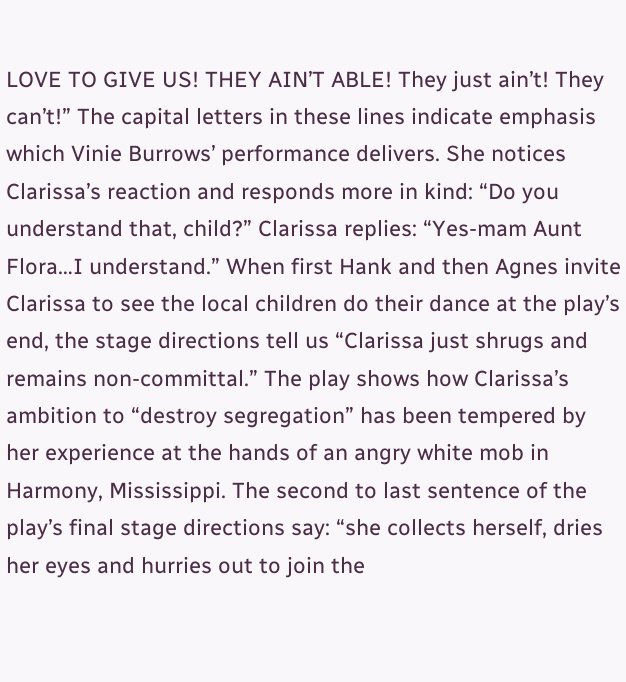LOVE TO GIVE US! THEY AIN’T ABLE! They just ain’t! They can’t!” The capital letters in these lines indicate emphasis which Vinie Burrows’ performance delivers. She notices Clarissa’s reaction and responds more in kind: “Do you understand that, child?” Clarissa replies: “Yes-mam Aunt Flora…I understand.” When first Hank and then Agnes invite Clarissa to see the local children do their dance at the play’s end, the stage directions tell us “Clarissa just shrugs and remains non-committal.” The play shows how Clarissa’s ambition to “destroy segregation” has been tempered by her experience at the hands of an angry white mob in Harmony, Mississippi. The second to last sentence of the play’s final stage directions say: “she collects herself, dries her eyes and hurries out to join the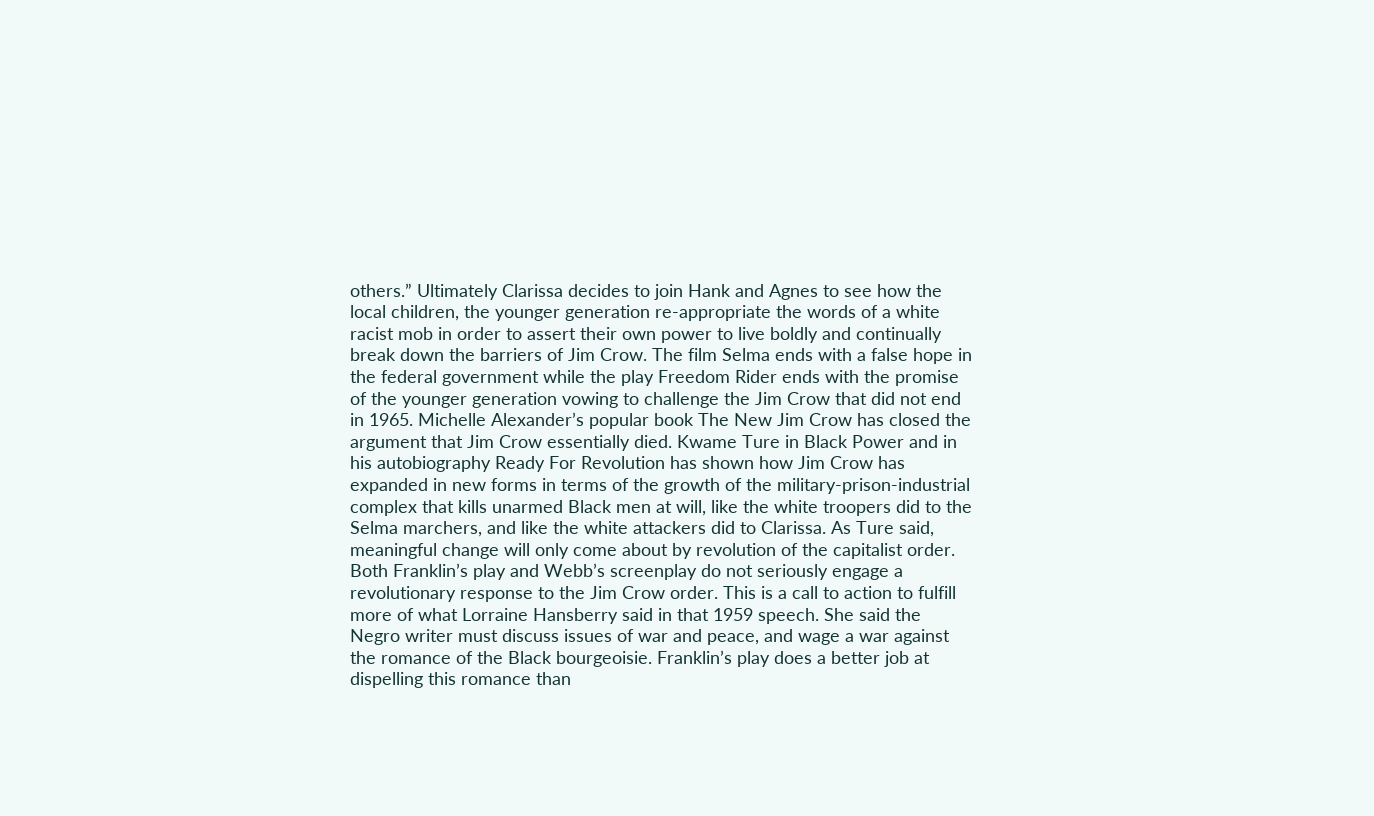others.” Ultimately Clarissa decides to join Hank and Agnes to see how the local children, the younger generation re-appropriate the words of a white racist mob in order to assert their own power to live boldly and continually break down the barriers of Jim Crow. The film Selma ends with a false hope in the federal government while the play Freedom Rider ends with the promise of the younger generation vowing to challenge the Jim Crow that did not end in 1965. Michelle Alexander’s popular book The New Jim Crow has closed the argument that Jim Crow essentially died. Kwame Ture in Black Power and in his autobiography Ready For Revolution has shown how Jim Crow has expanded in new forms in terms of the growth of the military-prison-industrial complex that kills unarmed Black men at will, like the white troopers did to the Selma marchers, and like the white attackers did to Clarissa. As Ture said, meaningful change will only come about by revolution of the capitalist order. Both Franklin’s play and Webb’s screenplay do not seriously engage a revolutionary response to the Jim Crow order. This is a call to action to fulfill more of what Lorraine Hansberry said in that 1959 speech. She said the Negro writer must discuss issues of war and peace, and wage a war against the romance of the Black bourgeoisie. Franklin’s play does a better job at dispelling this romance than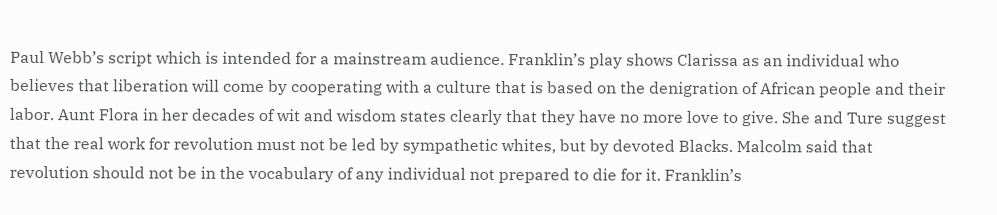Paul Webb’s script which is intended for a mainstream audience. Franklin’s play shows Clarissa as an individual who believes that liberation will come by cooperating with a culture that is based on the denigration of African people and their labor. Aunt Flora in her decades of wit and wisdom states clearly that they have no more love to give. She and Ture suggest that the real work for revolution must not be led by sympathetic whites, but by devoted Blacks. Malcolm said that revolution should not be in the vocabulary of any individual not prepared to die for it. Franklin’s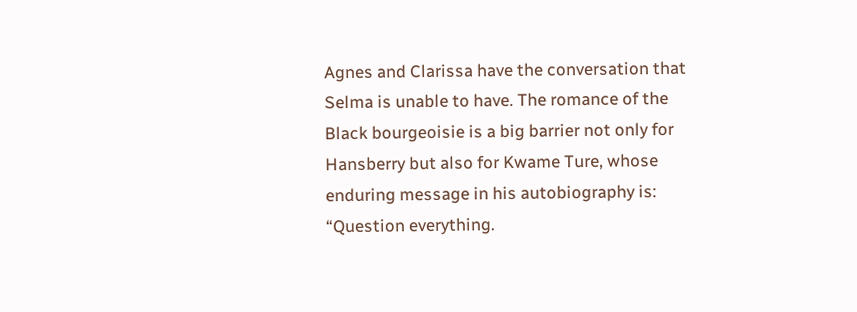Agnes and Clarissa have the conversation that Selma is unable to have. The romance of the Black bourgeoisie is a big barrier not only for Hansberry but also for Kwame Ture, whose enduring message in his autobiography is: “Question everything.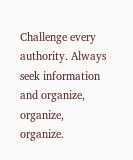Challenge every authority. Always seek information and organize, organize, organize.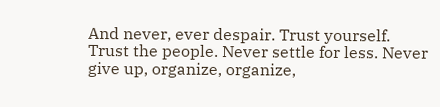And never, ever despair. Trust yourself. Trust the people. Never settle for less. Never give up, organize, organize,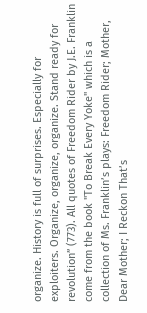organize. History is full of surprises. Especially for exploiters. Organize, organize, organize. Stand ready for revolution” (773). All quotes of Freedom Rider by J.E. Franklin come from the book "To Break Every Yoke" which is a collection of Ms. Franklin’s plays: Freedom Rider; Mother, Dear Mother; I Reckon That’s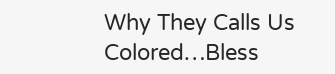Why They Calls Us Colored…Bless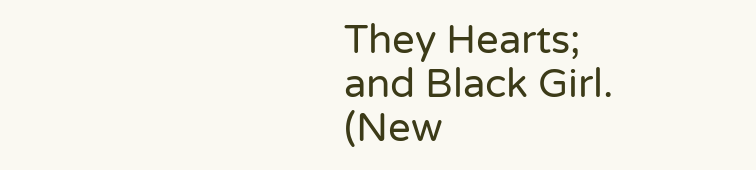They Hearts; and Black Girl. (New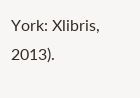York: Xlibris, 2013).